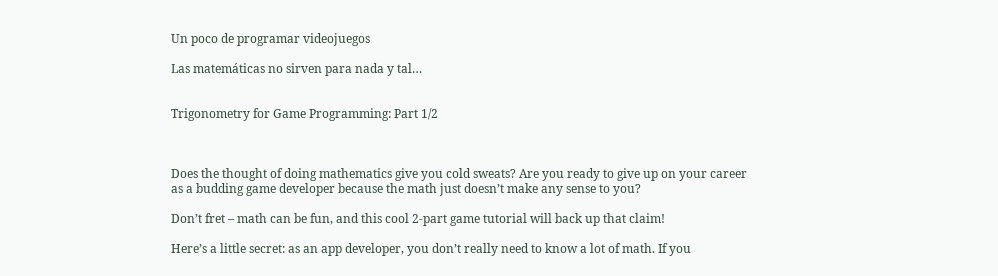Un poco de programar videojuegos

Las matemáticas no sirven para nada y tal…


Trigonometry for Game Programming: Part 1/2



Does the thought of doing mathematics give you cold sweats? Are you ready to give up on your career as a budding game developer because the math just doesn’t make any sense to you?

Don’t fret – math can be fun, and this cool 2-part game tutorial will back up that claim!

Here’s a little secret: as an app developer, you don’t really need to know a lot of math. If you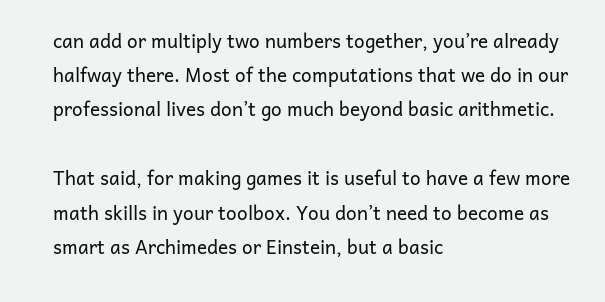can add or multiply two numbers together, you’re already halfway there. Most of the computations that we do in our professional lives don’t go much beyond basic arithmetic.

That said, for making games it is useful to have a few more math skills in your toolbox. You don’t need to become as smart as Archimedes or Einstein, but a basic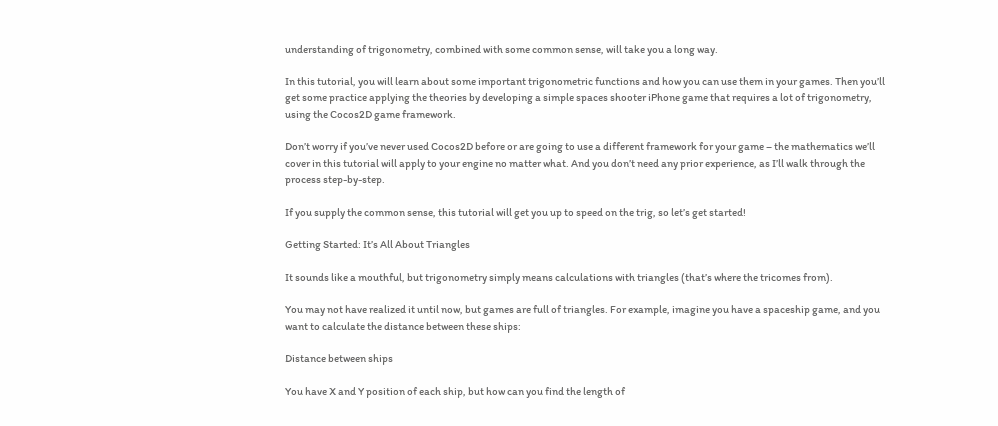understanding of trigonometry, combined with some common sense, will take you a long way.

In this tutorial, you will learn about some important trigonometric functions and how you can use them in your games. Then you’ll get some practice applying the theories by developing a simple spaces shooter iPhone game that requires a lot of trigonometry, using the Cocos2D game framework.

Don’t worry if you’ve never used Cocos2D before or are going to use a different framework for your game – the mathematics we’ll cover in this tutorial will apply to your engine no matter what. And you don’t need any prior experience, as I’ll walk through the process step-by-step.

If you supply the common sense, this tutorial will get you up to speed on the trig, so let’s get started!

Getting Started: It’s All About Triangles

It sounds like a mouthful, but trigonometry simply means calculations with triangles (that’s where the tricomes from).

You may not have realized it until now, but games are full of triangles. For example, imagine you have a spaceship game, and you want to calculate the distance between these ships:

Distance between ships

You have X and Y position of each ship, but how can you find the length of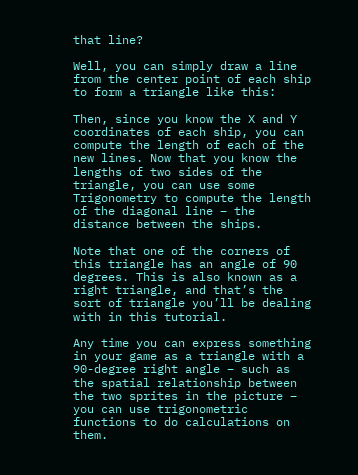that line?

Well, you can simply draw a line from the center point of each ship to form a triangle like this:

Then, since you know the X and Y coordinates of each ship, you can compute the length of each of the new lines. Now that you know the lengths of two sides of the triangle, you can use some Trigonometry to compute the length of the diagonal line – the distance between the ships.

Note that one of the corners of this triangle has an angle of 90 degrees. This is also known as a right triangle, and that’s the sort of triangle you’ll be dealing with in this tutorial.

Any time you can express something in your game as a triangle with a 90-degree right angle – such as the spatial relationship between the two sprites in the picture – you can use trigonometric functions to do calculations on them.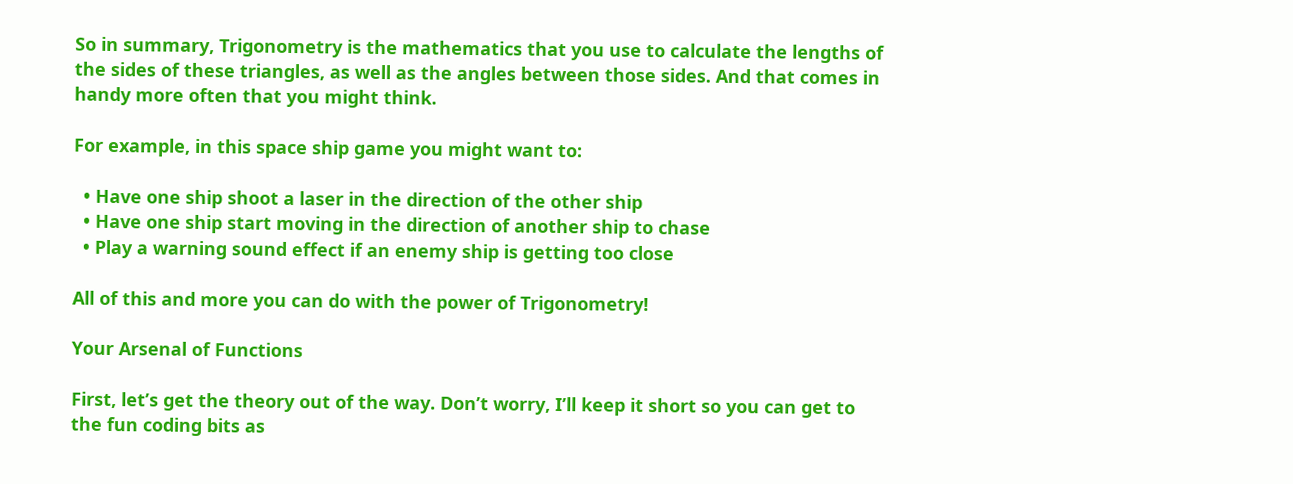So in summary, Trigonometry is the mathematics that you use to calculate the lengths of the sides of these triangles, as well as the angles between those sides. And that comes in handy more often that you might think.

For example, in this space ship game you might want to:

  • Have one ship shoot a laser in the direction of the other ship
  • Have one ship start moving in the direction of another ship to chase
  • Play a warning sound effect if an enemy ship is getting too close

All of this and more you can do with the power of Trigonometry!

Your Arsenal of Functions

First, let’s get the theory out of the way. Don’t worry, I’ll keep it short so you can get to the fun coding bits as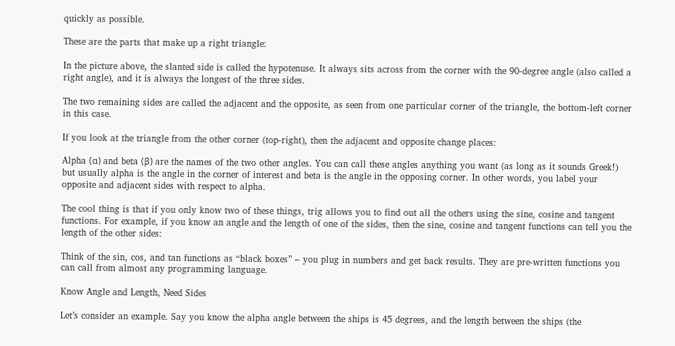quickly as possible.

These are the parts that make up a right triangle:

In the picture above, the slanted side is called the hypotenuse. It always sits across from the corner with the 90-degree angle (also called a right angle), and it is always the longest of the three sides.

The two remaining sides are called the adjacent and the opposite, as seen from one particular corner of the triangle, the bottom-left corner in this case.

If you look at the triangle from the other corner (top-right), then the adjacent and opposite change places:

Alpha (α) and beta (β) are the names of the two other angles. You can call these angles anything you want (as long as it sounds Greek!) but usually alpha is the angle in the corner of interest and beta is the angle in the opposing corner. In other words, you label your opposite and adjacent sides with respect to alpha.

The cool thing is that if you only know two of these things, trig allows you to find out all the others using the sine, cosine and tangent functions. For example, if you know an angle and the length of one of the sides, then the sine, cosine and tangent functions can tell you the length of the other sides:

Think of the sin, cos, and tan functions as “black boxes” – you plug in numbers and get back results. They are pre-written functions you can call from almost any programming language.

Know Angle and Length, Need Sides

Let’s consider an example. Say you know the alpha angle between the ships is 45 degrees, and the length between the ships (the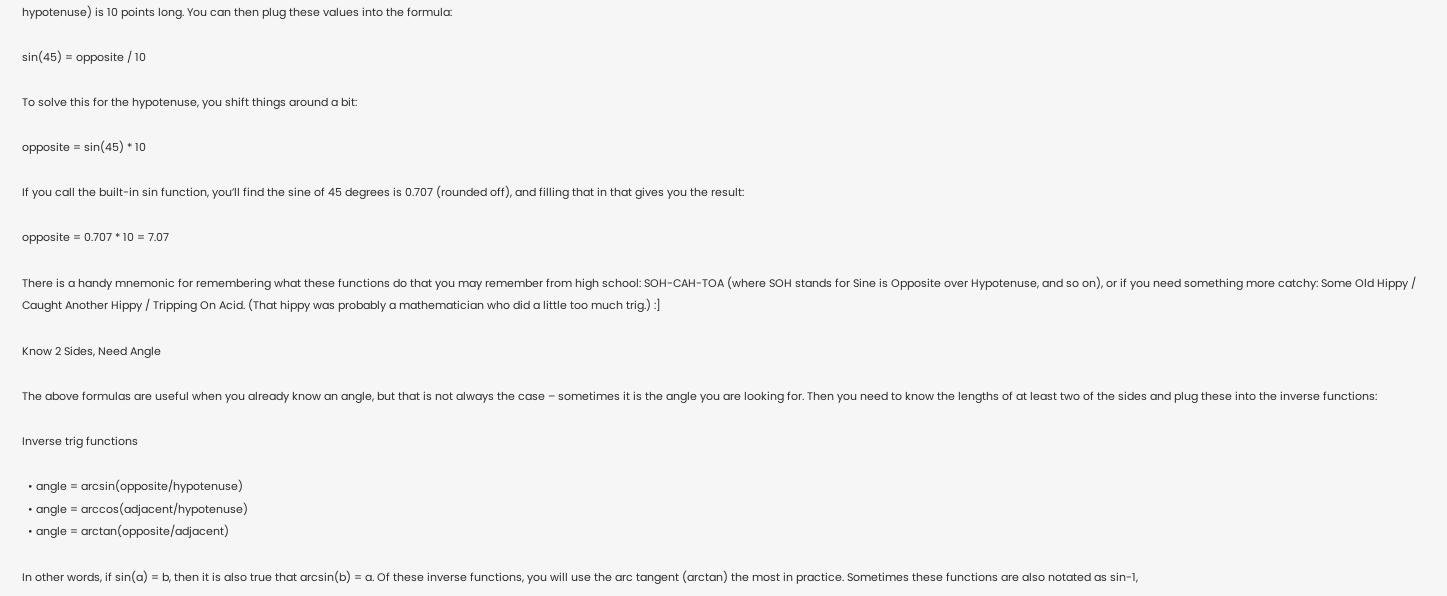hypotenuse) is 10 points long. You can then plug these values into the formula:

sin(45) = opposite / 10

To solve this for the hypotenuse, you shift things around a bit:

opposite = sin(45) * 10

If you call the built-in sin function, you’ll find the sine of 45 degrees is 0.707 (rounded off), and filling that in that gives you the result:

opposite = 0.707 * 10 = 7.07

There is a handy mnemonic for remembering what these functions do that you may remember from high school: SOH-CAH-TOA (where SOH stands for Sine is Opposite over Hypotenuse, and so on), or if you need something more catchy: Some Old Hippy / Caught Another Hippy / Tripping On Acid. (That hippy was probably a mathematician who did a little too much trig.) :]

Know 2 Sides, Need Angle

The above formulas are useful when you already know an angle, but that is not always the case – sometimes it is the angle you are looking for. Then you need to know the lengths of at least two of the sides and plug these into the inverse functions:

Inverse trig functions

  • angle = arcsin(opposite/hypotenuse)
  • angle = arccos(adjacent/hypotenuse)
  • angle = arctan(opposite/adjacent)

In other words, if sin(a) = b, then it is also true that arcsin(b) = a. Of these inverse functions, you will use the arc tangent (arctan) the most in practice. Sometimes these functions are also notated as sin-1,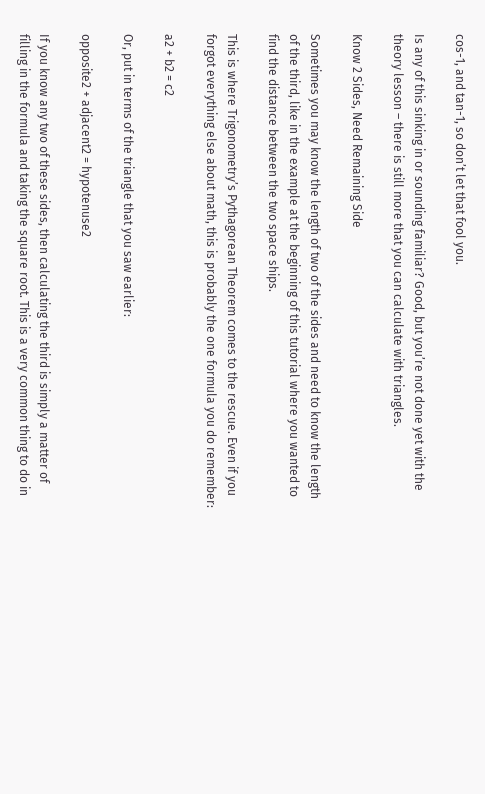cos-1, and tan-1, so don’t let that fool you.

Is any of this sinking in or sounding familiar? Good, but you’re not done yet with the theory lesson – there is still more that you can calculate with triangles.

Know 2 Sides, Need Remaining Side

Sometimes you may know the length of two of the sides and need to know the length of the third, like in the example at the beginning of this tutorial where you wanted to find the distance between the two space ships.

This is where Trigonometry’s Pythagorean Theorem comes to the rescue. Even if you forgot everything else about math, this is probably the one formula you do remember:

a2 + b2 = c2

Or, put in terms of the triangle that you saw earlier:

opposite2 + adjacent2 = hypotenuse2

If you know any two of these sides, then calculating the third is simply a matter of filling in the formula and taking the square root. This is a very common thing to do in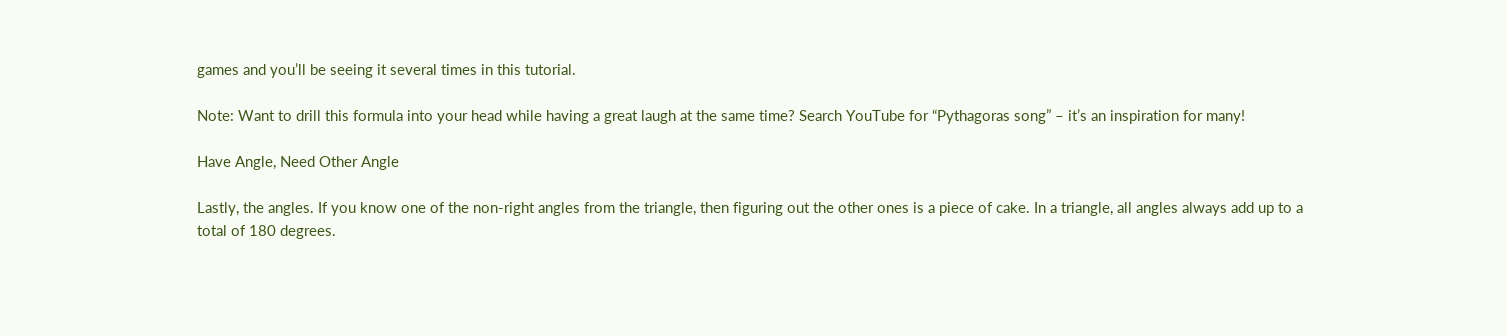games and you’ll be seeing it several times in this tutorial.

Note: Want to drill this formula into your head while having a great laugh at the same time? Search YouTube for “Pythagoras song” – it’s an inspiration for many!

Have Angle, Need Other Angle

Lastly, the angles. If you know one of the non-right angles from the triangle, then figuring out the other ones is a piece of cake. In a triangle, all angles always add up to a total of 180 degrees.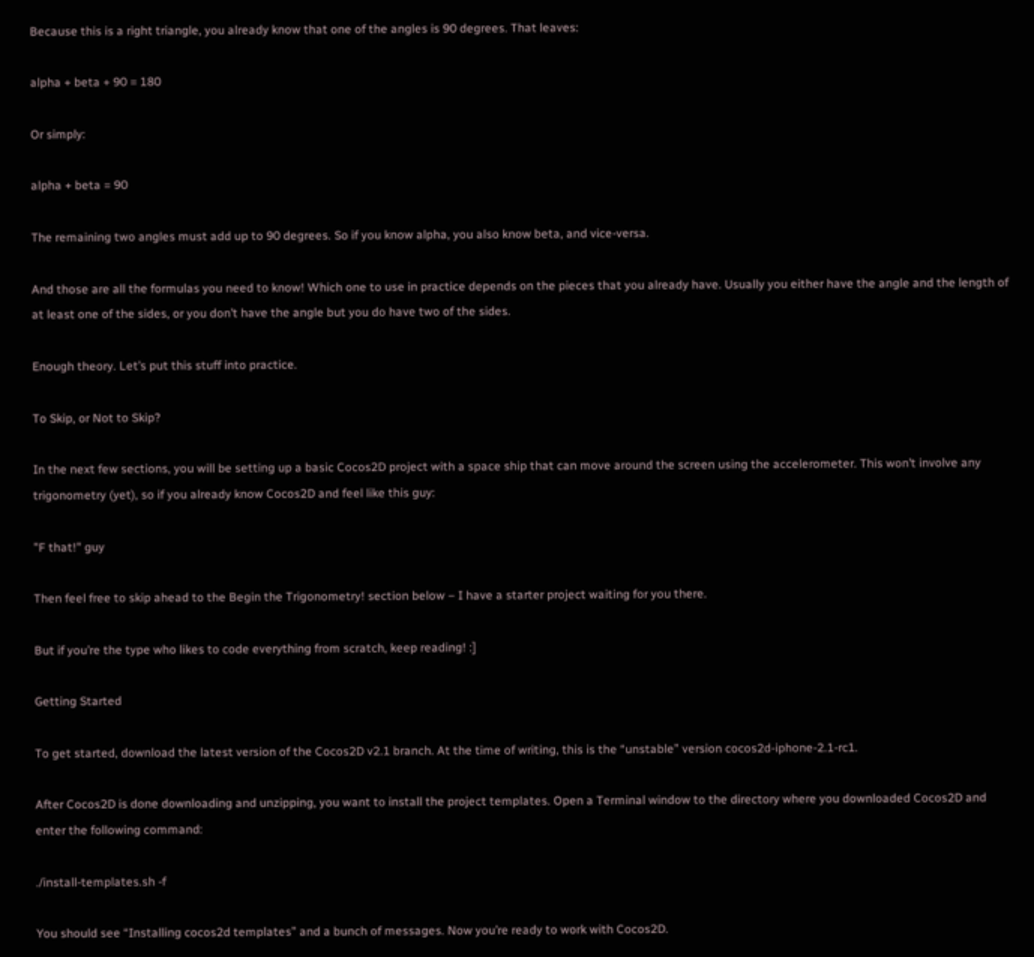Because this is a right triangle, you already know that one of the angles is 90 degrees. That leaves:

alpha + beta + 90 = 180

Or simply:

alpha + beta = 90

The remaining two angles must add up to 90 degrees. So if you know alpha, you also know beta, and vice-versa.

And those are all the formulas you need to know! Which one to use in practice depends on the pieces that you already have. Usually you either have the angle and the length of at least one of the sides, or you don’t have the angle but you do have two of the sides.

Enough theory. Let’s put this stuff into practice.

To Skip, or Not to Skip?

In the next few sections, you will be setting up a basic Cocos2D project with a space ship that can move around the screen using the accelerometer. This won’t involve any trigonometry (yet), so if you already know Cocos2D and feel like this guy:

"F that!" guy

Then feel free to skip ahead to the Begin the Trigonometry! section below – I have a starter project waiting for you there.

But if you’re the type who likes to code everything from scratch, keep reading! :]

Getting Started

To get started, download the latest version of the Cocos2D v2.1 branch. At the time of writing, this is the “unstable” version cocos2d-iphone-2.1-rc1.

After Cocos2D is done downloading and unzipping, you want to install the project templates. Open a Terminal window to the directory where you downloaded Cocos2D and enter the following command:

./install-templates.sh -f

You should see “Installing cocos2d templates” and a bunch of messages. Now you’re ready to work with Cocos2D.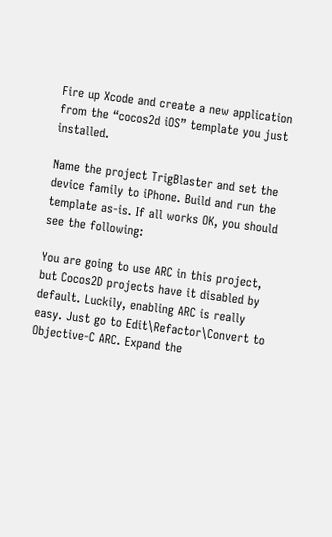Fire up Xcode and create a new application from the “cocos2d iOS” template you just installed.

Name the project TrigBlaster and set the device family to iPhone. Build and run the template as-is. If all works OK, you should see the following:

You are going to use ARC in this project, but Cocos2D projects have it disabled by default. Luckily, enabling ARC is really easy. Just go to Edit\Refactor\Convert to Objective-C ARC. Expand the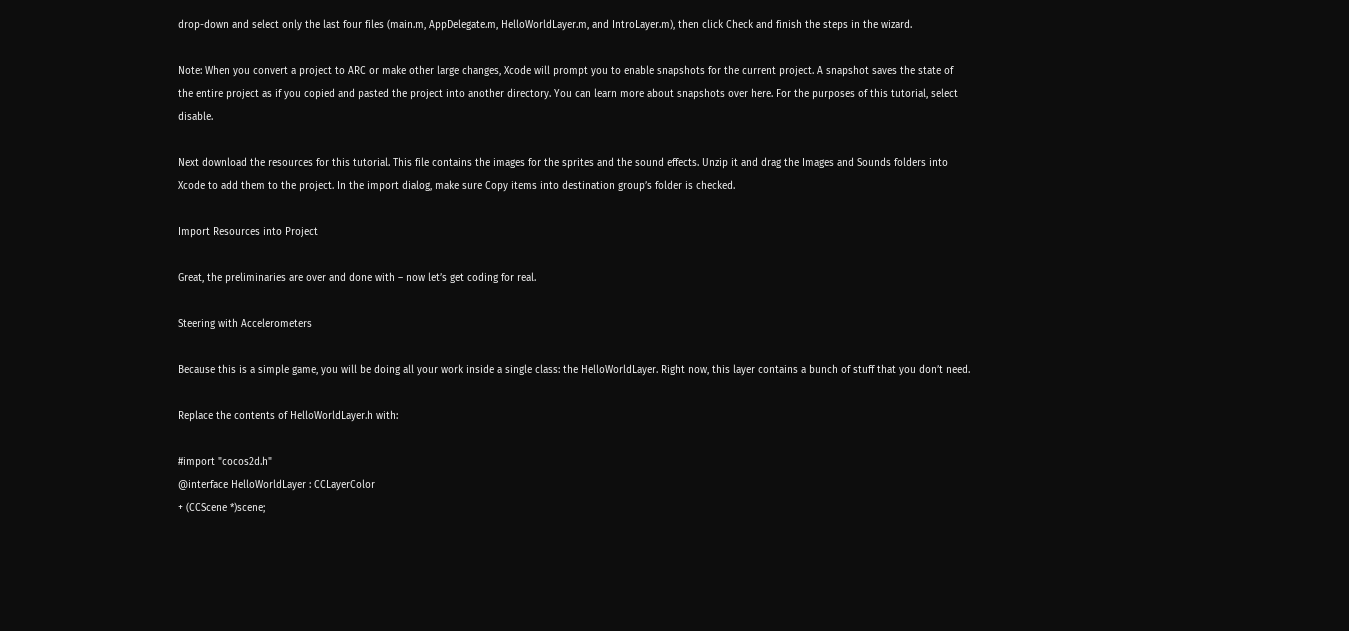drop-down and select only the last four files (main.m, AppDelegate.m, HelloWorldLayer.m, and IntroLayer.m), then click Check and finish the steps in the wizard.

Note: When you convert a project to ARC or make other large changes, Xcode will prompt you to enable snapshots for the current project. A snapshot saves the state of the entire project as if you copied and pasted the project into another directory. You can learn more about snapshots over here. For the purposes of this tutorial, select disable.

Next download the resources for this tutorial. This file contains the images for the sprites and the sound effects. Unzip it and drag the Images and Sounds folders into Xcode to add them to the project. In the import dialog, make sure Copy items into destination group’s folder is checked.

Import Resources into Project

Great, the preliminaries are over and done with – now let’s get coding for real.

Steering with Accelerometers

Because this is a simple game, you will be doing all your work inside a single class: the HelloWorldLayer. Right now, this layer contains a bunch of stuff that you don’t need.

Replace the contents of HelloWorldLayer.h with:

#import "cocos2d.h"
@interface HelloWorldLayer : CCLayerColor
+ (CCScene *)scene;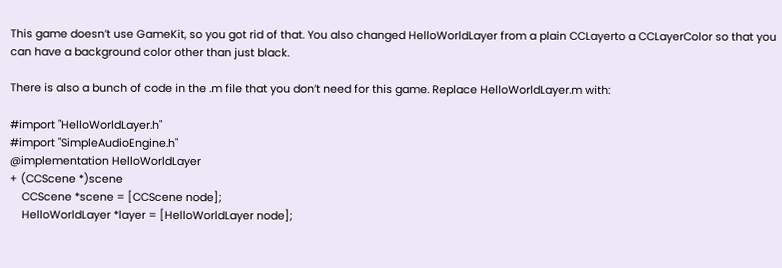This game doesn’t use GameKit, so you got rid of that. You also changed HelloWorldLayer from a plain CCLayerto a CCLayerColor so that you can have a background color other than just black.

There is also a bunch of code in the .m file that you don’t need for this game. Replace HelloWorldLayer.m with:

#import "HelloWorldLayer.h"
#import "SimpleAudioEngine.h"
@implementation HelloWorldLayer
+ (CCScene *)scene
    CCScene *scene = [CCScene node];
    HelloWorldLayer *layer = [HelloWorldLayer node];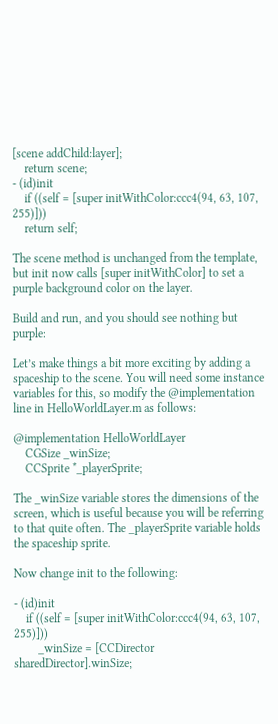[scene addChild:layer];
    return scene;
- (id)init
    if ((self = [super initWithColor:ccc4(94, 63, 107, 255)]))
    return self;

The scene method is unchanged from the template, but init now calls [super initWithColor] to set a purple background color on the layer.

Build and run, and you should see nothing but purple:

Let’s make things a bit more exciting by adding a spaceship to the scene. You will need some instance variables for this, so modify the @implementation line in HelloWorldLayer.m as follows:

@implementation HelloWorldLayer
    CGSize _winSize;
    CCSprite *_playerSprite;

The _winSize variable stores the dimensions of the screen, which is useful because you will be referring to that quite often. The _playerSprite variable holds the spaceship sprite.

Now change init to the following:

- (id)init
    if ((self = [super initWithColor:ccc4(94, 63, 107, 255)]))
        _winSize = [CCDirector sharedDirector].winSize;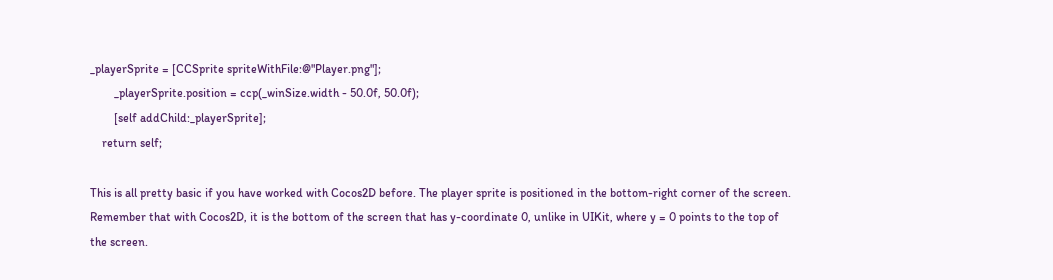_playerSprite = [CCSprite spriteWithFile:@"Player.png"];
        _playerSprite.position = ccp(_winSize.width - 50.0f, 50.0f);
        [self addChild:_playerSprite];
    return self;

This is all pretty basic if you have worked with Cocos2D before. The player sprite is positioned in the bottom-right corner of the screen. Remember that with Cocos2D, it is the bottom of the screen that has y-coordinate 0, unlike in UIKit, where y = 0 points to the top of the screen.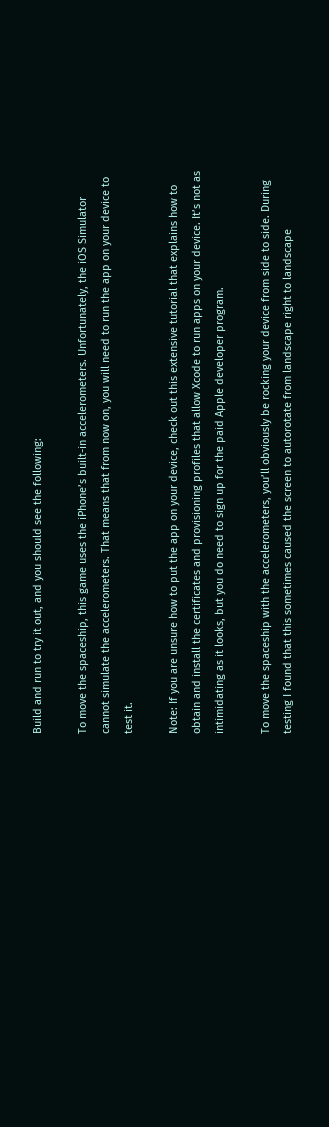Build and run to try it out, and you should see the following:

To move the spaceship, this game uses the iPhone’s built-in accelerometers. Unfortunately, the iOS Simulator cannot simulate the accelerometers. That means that from now on, you will need to run the app on your device to test it.

Note: If you are unsure how to put the app on your device, check out this extensive tutorial that explains how to obtain and install the certificates and provisioning profiles that allow Xcode to run apps on your device. It’s not as intimidating as it looks, but you do need to sign up for the paid Apple developer program.

To move the spaceship with the accelerometers, you’ll obviously be rocking your device from side to side. During testing I found that this sometimes caused the screen to autorotate from landscape right to landscape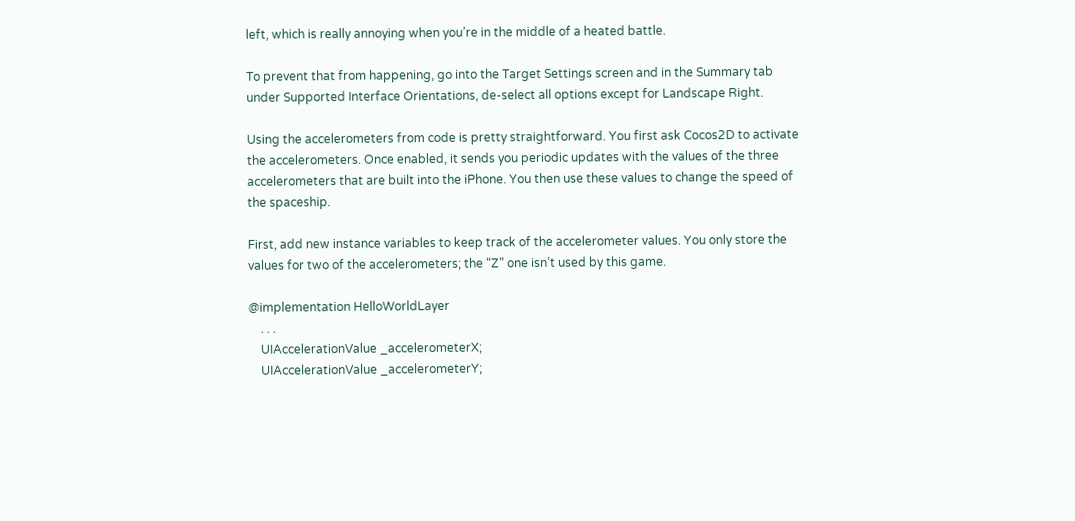left, which is really annoying when you’re in the middle of a heated battle.

To prevent that from happening, go into the Target Settings screen and in the Summary tab under Supported Interface Orientations, de-select all options except for Landscape Right.

Using the accelerometers from code is pretty straightforward. You first ask Cocos2D to activate the accelerometers. Once enabled, it sends you periodic updates with the values of the three accelerometers that are built into the iPhone. You then use these values to change the speed of the spaceship.

First, add new instance variables to keep track of the accelerometer values. You only store the values for two of the accelerometers; the “Z” one isn’t used by this game.

@implementation HelloWorldLayer
    . . .
    UIAccelerationValue _accelerometerX;
    UIAccelerationValue _accelerometerY;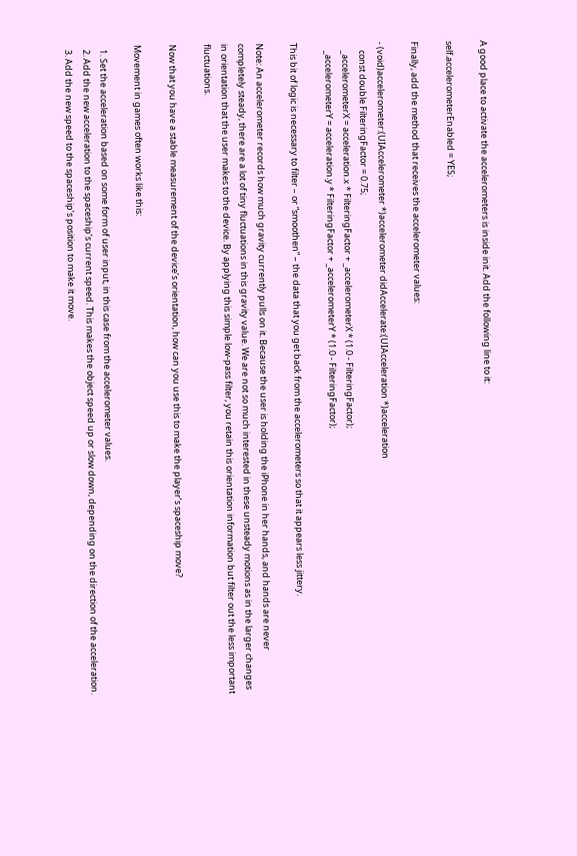A good place to activate the accelerometers is inside init. Add the following line to it:

self.accelerometerEnabled = YES;

Finally, add the method that receives the accelerometer values:

- (void)accelerometer:(UIAccelerometer *)accelerometer didAccelerate:(UIAcceleration *)acceleration
    const double FilteringFactor = 0.75;
    _accelerometerX = acceleration.x * FilteringFactor + _accelerometerX * (1.0 - FilteringFactor);
    _accelerometerY = acceleration.y * FilteringFactor + _accelerometerY * (1.0 - FilteringFactor);

This bit of logic is necessary to filter – or “smoothen” – the data that you get back from the accelerometers so that it appears less jittery.

Note: An accelerometer records how much gravity currently pulls on it. Because the user is holding the iPhone in her hands, and hands are never completely steady, there are a lot of tiny fluctuations in this gravity value. We are not so much interested in these unsteady motions as in the larger changes in orientation that the user makes to the device. By applying this simple low-pass filter, you retain this orientation information but filter out the less important fluctuations.

Now that you have a stable measurement of the device’s orientation, how can you use this to make the player’s spaceship move?

Movement in games often works like this:

  1. Set the acceleration based on some form of user input, in this case from the accelerometer values.
  2. Add the new acceleration to the spaceship’s current speed. This makes the object speed up or slow down, depending on the direction of the acceleration.
  3. Add the new speed to the spaceship’s position to make it move.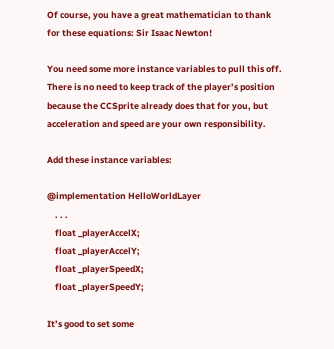Of course, you have a great mathematician to thank for these equations: Sir Isaac Newton!

You need some more instance variables to pull this off. There is no need to keep track of the player’s position because the CCSprite already does that for you, but acceleration and speed are your own responsibility.

Add these instance variables:

@implementation HelloWorldLayer
    . . .
    float _playerAccelX;
    float _playerAccelY;
    float _playerSpeedX;
    float _playerSpeedY;

It’s good to set some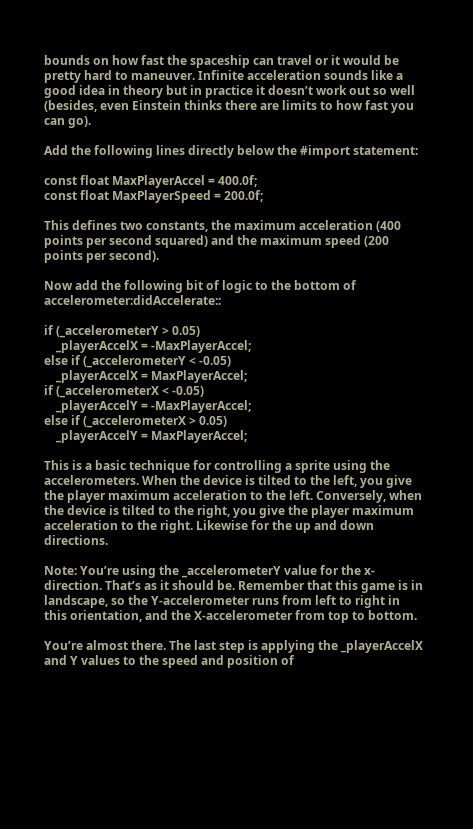bounds on how fast the spaceship can travel or it would be pretty hard to maneuver. Infinite acceleration sounds like a good idea in theory but in practice it doesn’t work out so well (besides, even Einstein thinks there are limits to how fast you can go).

Add the following lines directly below the #import statement:

const float MaxPlayerAccel = 400.0f;
const float MaxPlayerSpeed = 200.0f;

This defines two constants, the maximum acceleration (400 points per second squared) and the maximum speed (200 points per second).

Now add the following bit of logic to the bottom of accelerometer:didAccelerate::

if (_accelerometerY > 0.05)
    _playerAccelX = -MaxPlayerAccel;
else if (_accelerometerY < -0.05)
    _playerAccelX = MaxPlayerAccel;
if (_accelerometerX < -0.05)
    _playerAccelY = -MaxPlayerAccel;
else if (_accelerometerX > 0.05)
    _playerAccelY = MaxPlayerAccel;

This is a basic technique for controlling a sprite using the accelerometers. When the device is tilted to the left, you give the player maximum acceleration to the left. Conversely, when the device is tilted to the right, you give the player maximum acceleration to the right. Likewise for the up and down directions.

Note: You’re using the _accelerometerY value for the x-direction. That’s as it should be. Remember that this game is in landscape, so the Y-accelerometer runs from left to right in this orientation, and the X-accelerometer from top to bottom.

You’re almost there. The last step is applying the _playerAccelX and Y values to the speed and position of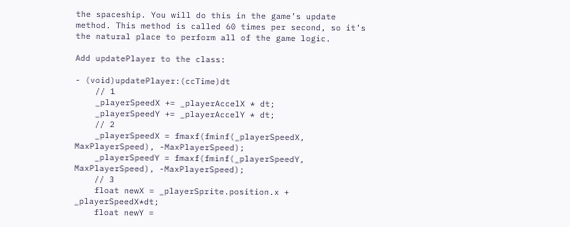the spaceship. You will do this in the game’s update method. This method is called 60 times per second, so it’s the natural place to perform all of the game logic.

Add updatePlayer to the class:

- (void)updatePlayer:(ccTime)dt
    // 1
    _playerSpeedX += _playerAccelX * dt;
    _playerSpeedY += _playerAccelY * dt;
    // 2
    _playerSpeedX = fmaxf(fminf(_playerSpeedX, MaxPlayerSpeed), -MaxPlayerSpeed);
    _playerSpeedY = fmaxf(fminf(_playerSpeedY, MaxPlayerSpeed), -MaxPlayerSpeed);
    // 3
    float newX = _playerSprite.position.x + _playerSpeedX*dt;
    float newY =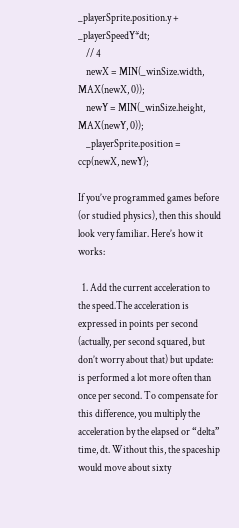_playerSprite.position.y + _playerSpeedY*dt;
    // 4
    newX = MIN(_winSize.width, MAX(newX, 0));
    newY = MIN(_winSize.height, MAX(newY, 0));
    _playerSprite.position = ccp(newX, newY);

If you’ve programmed games before (or studied physics), then this should look very familiar. Here’s how it works:

  1. Add the current acceleration to the speed.The acceleration is expressed in points per second (actually, per second squared, but don’t worry about that) but update: is performed a lot more often than once per second. To compensate for this difference, you multiply the acceleration by the elapsed or “delta” time, dt. Without this, the spaceship would move about sixty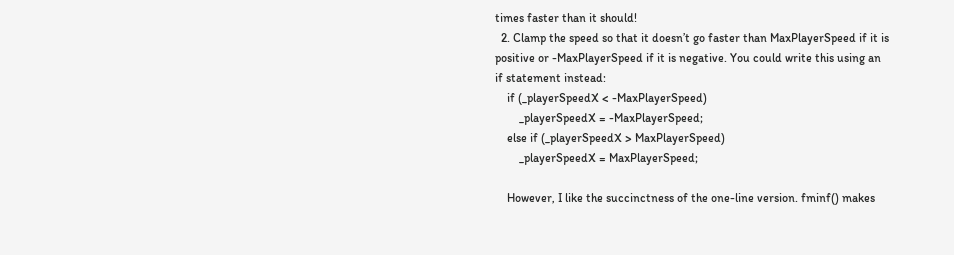times faster than it should!
  2. Clamp the speed so that it doesn’t go faster than MaxPlayerSpeed if it is positive or -MaxPlayerSpeed if it is negative. You could write this using an if statement instead:
    if (_playerSpeedX < -MaxPlayerSpeed)
        _playerSpeedX = -MaxPlayerSpeed;
    else if (_playerSpeedX > MaxPlayerSpeed)
        _playerSpeedX = MaxPlayerSpeed;

    However, I like the succinctness of the one-line version. fminf() makes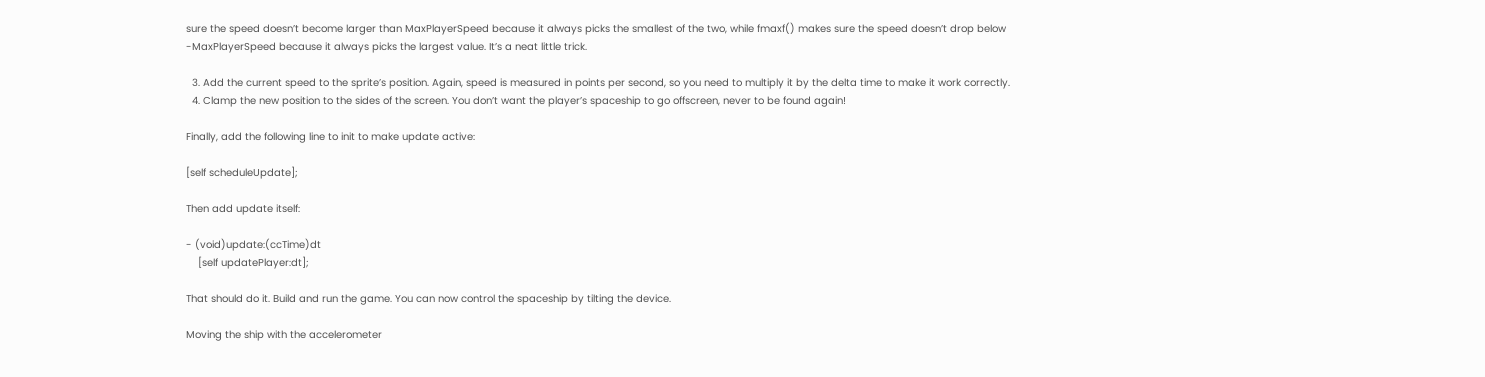sure the speed doesn’t become larger than MaxPlayerSpeed because it always picks the smallest of the two, while fmaxf() makes sure the speed doesn’t drop below -MaxPlayerSpeed because it always picks the largest value. It’s a neat little trick.

  3. Add the current speed to the sprite’s position. Again, speed is measured in points per second, so you need to multiply it by the delta time to make it work correctly.
  4. Clamp the new position to the sides of the screen. You don’t want the player’s spaceship to go offscreen, never to be found again!

Finally, add the following line to init to make update active:

[self scheduleUpdate];

Then add update itself:

- (void)update:(ccTime)dt
    [self updatePlayer:dt];

That should do it. Build and run the game. You can now control the spaceship by tilting the device.

Moving the ship with the accelerometer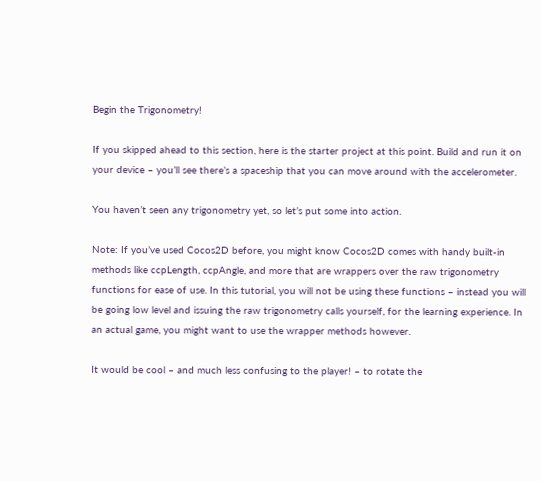Begin the Trigonometry!

If you skipped ahead to this section, here is the starter project at this point. Build and run it on your device – you’ll see there’s a spaceship that you can move around with the accelerometer.

You haven’t seen any trigonometry yet, so let’s put some into action.

Note: If you’ve used Cocos2D before, you might know Cocos2D comes with handy built-in methods like ccpLength, ccpAngle, and more that are wrappers over the raw trigonometry functions for ease of use. In this tutorial, you will not be using these functions – instead you will be going low level and issuing the raw trigonometry calls yourself, for the learning experience. In an actual game, you might want to use the wrapper methods however.

It would be cool – and much less confusing to the player! – to rotate the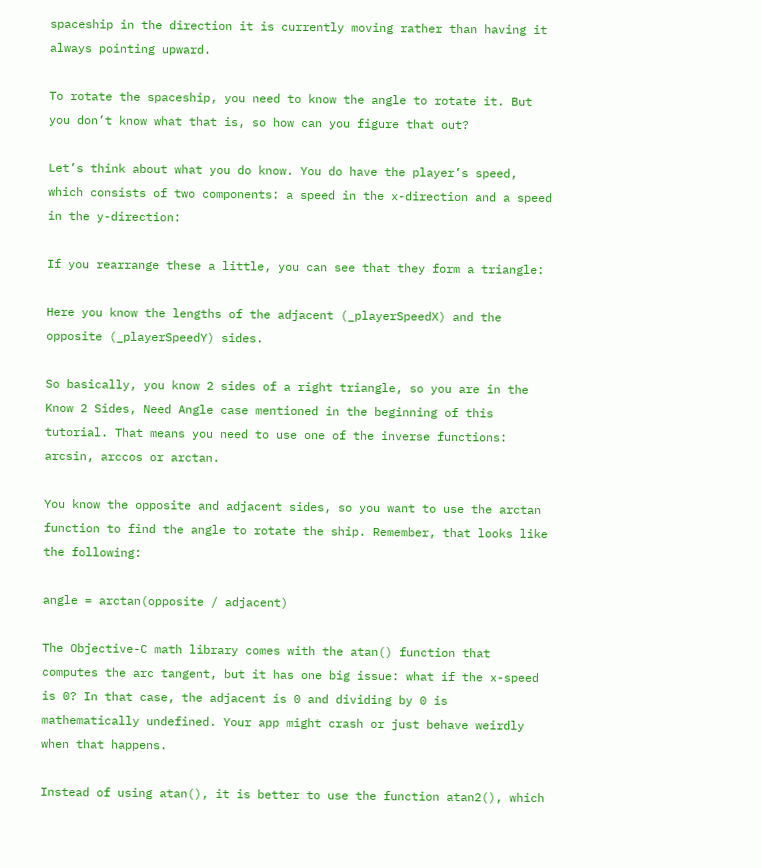spaceship in the direction it is currently moving rather than having it always pointing upward.

To rotate the spaceship, you need to know the angle to rotate it. But you don’t know what that is, so how can you figure that out?

Let’s think about what you do know. You do have the player’s speed, which consists of two components: a speed in the x-direction and a speed in the y-direction:

If you rearrange these a little, you can see that they form a triangle:

Here you know the lengths of the adjacent (_playerSpeedX) and the opposite (_playerSpeedY) sides.

So basically, you know 2 sides of a right triangle, so you are in the Know 2 Sides, Need Angle case mentioned in the beginning of this tutorial. That means you need to use one of the inverse functions: arcsin, arccos or arctan.

You know the opposite and adjacent sides, so you want to use the arctan function to find the angle to rotate the ship. Remember, that looks like the following:

angle = arctan(opposite / adjacent)

The Objective-C math library comes with the atan() function that computes the arc tangent, but it has one big issue: what if the x-speed is 0? In that case, the adjacent is 0 and dividing by 0 is mathematically undefined. Your app might crash or just behave weirdly when that happens.

Instead of using atan(), it is better to use the function atan2(), which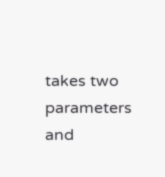takes two parameters and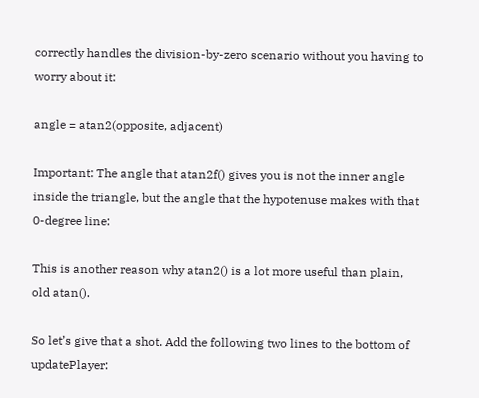correctly handles the division-by-zero scenario without you having to worry about it:

angle = atan2(opposite, adjacent)

Important: The angle that atan2f() gives you is not the inner angle inside the triangle, but the angle that the hypotenuse makes with that 0-degree line:

This is another reason why atan2() is a lot more useful than plain, old atan().

So let’s give that a shot. Add the following two lines to the bottom of updatePlayer: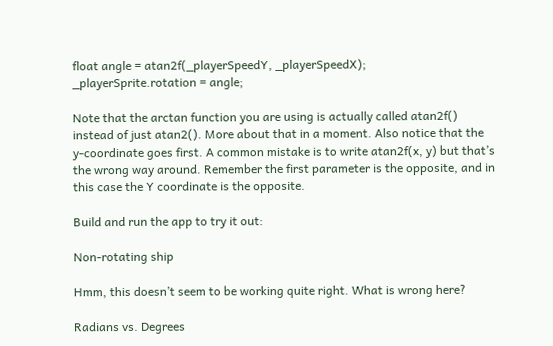float angle = atan2f(_playerSpeedY, _playerSpeedX);
_playerSprite.rotation = angle;

Note that the arctan function you are using is actually called atan2f() instead of just atan2(). More about that in a moment. Also notice that the y-coordinate goes first. A common mistake is to write atan2f(x, y) but that’s the wrong way around. Remember the first parameter is the opposite, and in this case the Y coordinate is the opposite.

Build and run the app to try it out:

Non-rotating ship

Hmm, this doesn’t seem to be working quite right. What is wrong here?

Radians vs. Degrees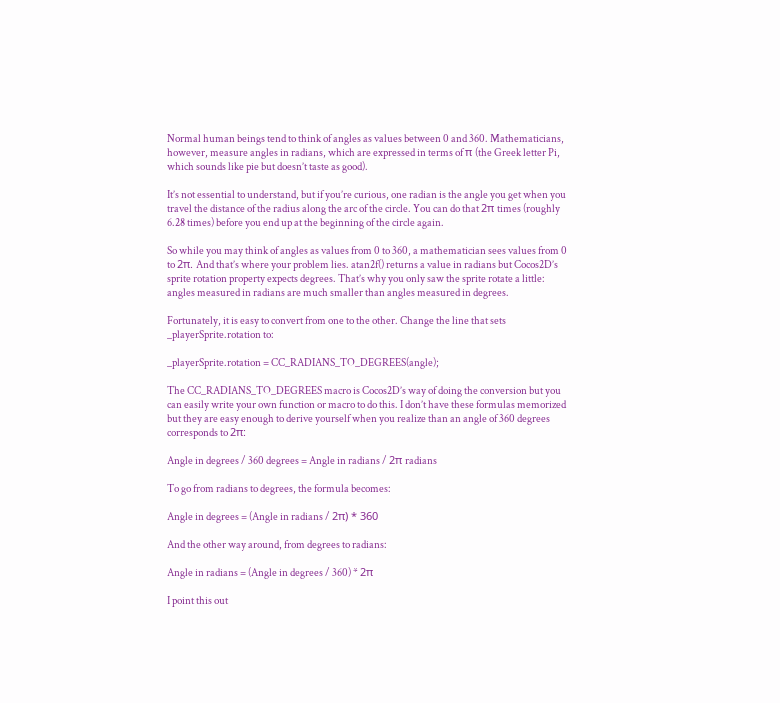Normal human beings tend to think of angles as values between 0 and 360. Mathematicians, however, measure angles in radians, which are expressed in terms of π (the Greek letter Pi, which sounds like pie but doesn’t taste as good).

It’s not essential to understand, but if you’re curious, one radian is the angle you get when you travel the distance of the radius along the arc of the circle. You can do that 2π times (roughly 6.28 times) before you end up at the beginning of the circle again.

So while you may think of angles as values from 0 to 360, a mathematician sees values from 0 to 2π. And that’s where your problem lies. atan2f() returns a value in radians but Cocos2D’s sprite rotation property expects degrees. That’s why you only saw the sprite rotate a little: angles measured in radians are much smaller than angles measured in degrees.

Fortunately, it is easy to convert from one to the other. Change the line that sets _playerSprite.rotation to:

_playerSprite.rotation = CC_RADIANS_TO_DEGREES(angle);

The CC_RADIANS_TO_DEGREES macro is Cocos2D’s way of doing the conversion but you can easily write your own function or macro to do this. I don’t have these formulas memorized but they are easy enough to derive yourself when you realize than an angle of 360 degrees corresponds to 2π:

Angle in degrees / 360 degrees = Angle in radians / 2π radians

To go from radians to degrees, the formula becomes:

Angle in degrees = (Angle in radians / 2π) * 360

And the other way around, from degrees to radians:

Angle in radians = (Angle in degrees / 360) * 2π

I point this out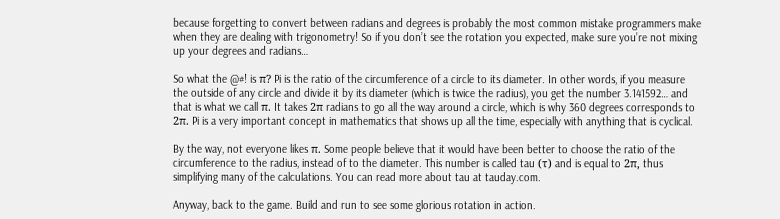because forgetting to convert between radians and degrees is probably the most common mistake programmers make when they are dealing with trigonometry! So if you don’t see the rotation you expected, make sure you’re not mixing up your degrees and radians…

So what the @#! is π? Pi is the ratio of the circumference of a circle to its diameter. In other words, if you measure the outside of any circle and divide it by its diameter (which is twice the radius), you get the number 3.141592… and that is what we call π. It takes 2π radians to go all the way around a circle, which is why 360 degrees corresponds to 2π. Pi is a very important concept in mathematics that shows up all the time, especially with anything that is cyclical.

By the way, not everyone likes π. Some people believe that it would have been better to choose the ratio of the circumference to the radius, instead of to the diameter. This number is called tau (τ) and is equal to 2π, thus simplifying many of the calculations. You can read more about tau at tauday.com.

Anyway, back to the game. Build and run to see some glorious rotation in action.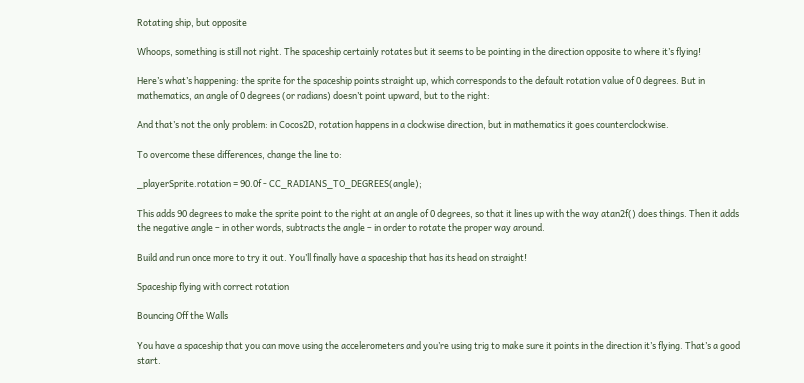Rotating ship, but opposite

Whoops, something is still not right. The spaceship certainly rotates but it seems to be pointing in the direction opposite to where it’s flying!

Here’s what’s happening: the sprite for the spaceship points straight up, which corresponds to the default rotation value of 0 degrees. But in mathematics, an angle of 0 degrees (or radians) doesn’t point upward, but to the right:

And that’s not the only problem: in Cocos2D, rotation happens in a clockwise direction, but in mathematics it goes counterclockwise.

To overcome these differences, change the line to:

_playerSprite.rotation = 90.0f - CC_RADIANS_TO_DEGREES(angle);

This adds 90 degrees to make the sprite point to the right at an angle of 0 degrees, so that it lines up with the way atan2f() does things. Then it adds the negative angle – in other words, subtracts the angle – in order to rotate the proper way around.

Build and run once more to try it out. You’ll finally have a spaceship that has its head on straight!

Spaceship flying with correct rotation

Bouncing Off the Walls

You have a spaceship that you can move using the accelerometers and you’re using trig to make sure it points in the direction it’s flying. That’s a good start.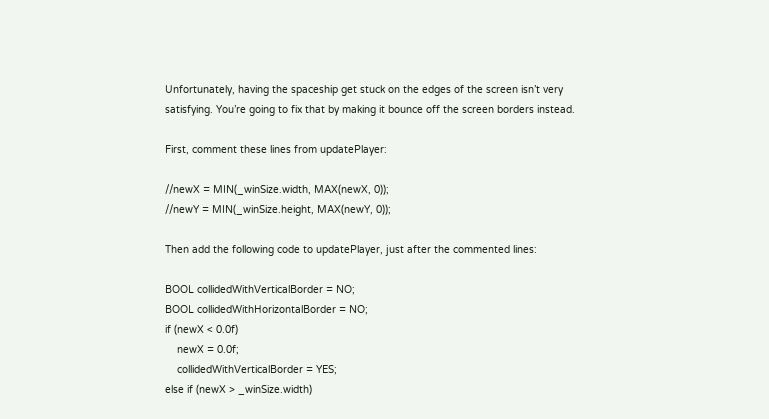Unfortunately, having the spaceship get stuck on the edges of the screen isn’t very satisfying. You’re going to fix that by making it bounce off the screen borders instead.

First, comment these lines from updatePlayer:

//newX = MIN(_winSize.width, MAX(newX, 0));
//newY = MIN(_winSize.height, MAX(newY, 0));

Then add the following code to updatePlayer, just after the commented lines:

BOOL collidedWithVerticalBorder = NO;
BOOL collidedWithHorizontalBorder = NO;
if (newX < 0.0f)
    newX = 0.0f;
    collidedWithVerticalBorder = YES;
else if (newX > _winSize.width)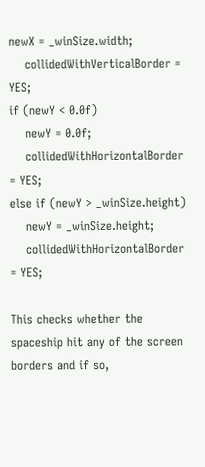newX = _winSize.width;
    collidedWithVerticalBorder = YES;
if (newY < 0.0f)
    newY = 0.0f;
    collidedWithHorizontalBorder = YES;
else if (newY > _winSize.height)
    newY = _winSize.height;
    collidedWithHorizontalBorder = YES;

This checks whether the spaceship hit any of the screen borders and if so,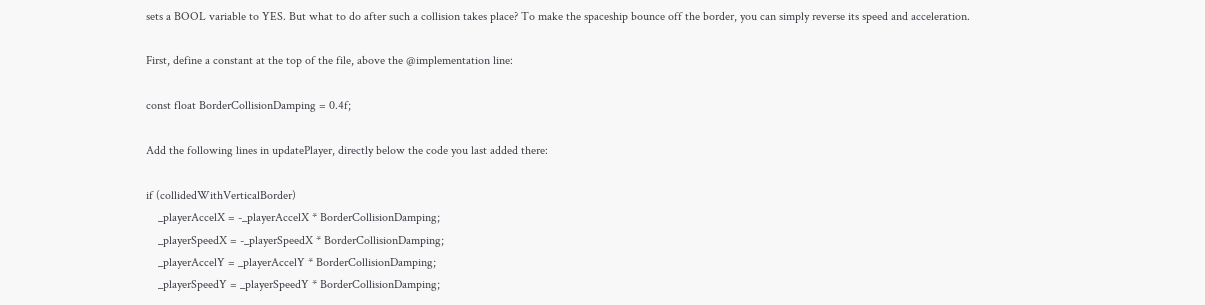sets a BOOL variable to YES. But what to do after such a collision takes place? To make the spaceship bounce off the border, you can simply reverse its speed and acceleration.

First, define a constant at the top of the file, above the @implementation line:

const float BorderCollisionDamping = 0.4f;

Add the following lines in updatePlayer, directly below the code you last added there:

if (collidedWithVerticalBorder)
    _playerAccelX = -_playerAccelX * BorderCollisionDamping;
    _playerSpeedX = -_playerSpeedX * BorderCollisionDamping;
    _playerAccelY = _playerAccelY * BorderCollisionDamping;
    _playerSpeedY = _playerSpeedY * BorderCollisionDamping;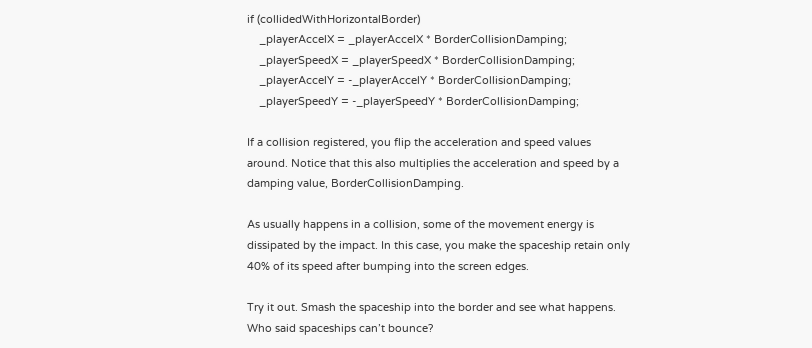if (collidedWithHorizontalBorder)
    _playerAccelX = _playerAccelX * BorderCollisionDamping;
    _playerSpeedX = _playerSpeedX * BorderCollisionDamping;
    _playerAccelY = -_playerAccelY * BorderCollisionDamping;
    _playerSpeedY = -_playerSpeedY * BorderCollisionDamping;

If a collision registered, you flip the acceleration and speed values around. Notice that this also multiplies the acceleration and speed by a damping value, BorderCollisionDamping.

As usually happens in a collision, some of the movement energy is dissipated by the impact. In this case, you make the spaceship retain only 40% of its speed after bumping into the screen edges.

Try it out. Smash the spaceship into the border and see what happens. Who said spaceships can’t bounce?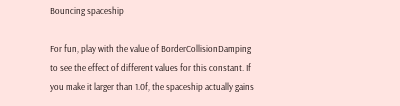Bouncing spaceship

For fun, play with the value of BorderCollisionDamping to see the effect of different values for this constant. If you make it larger than 1.0f, the spaceship actually gains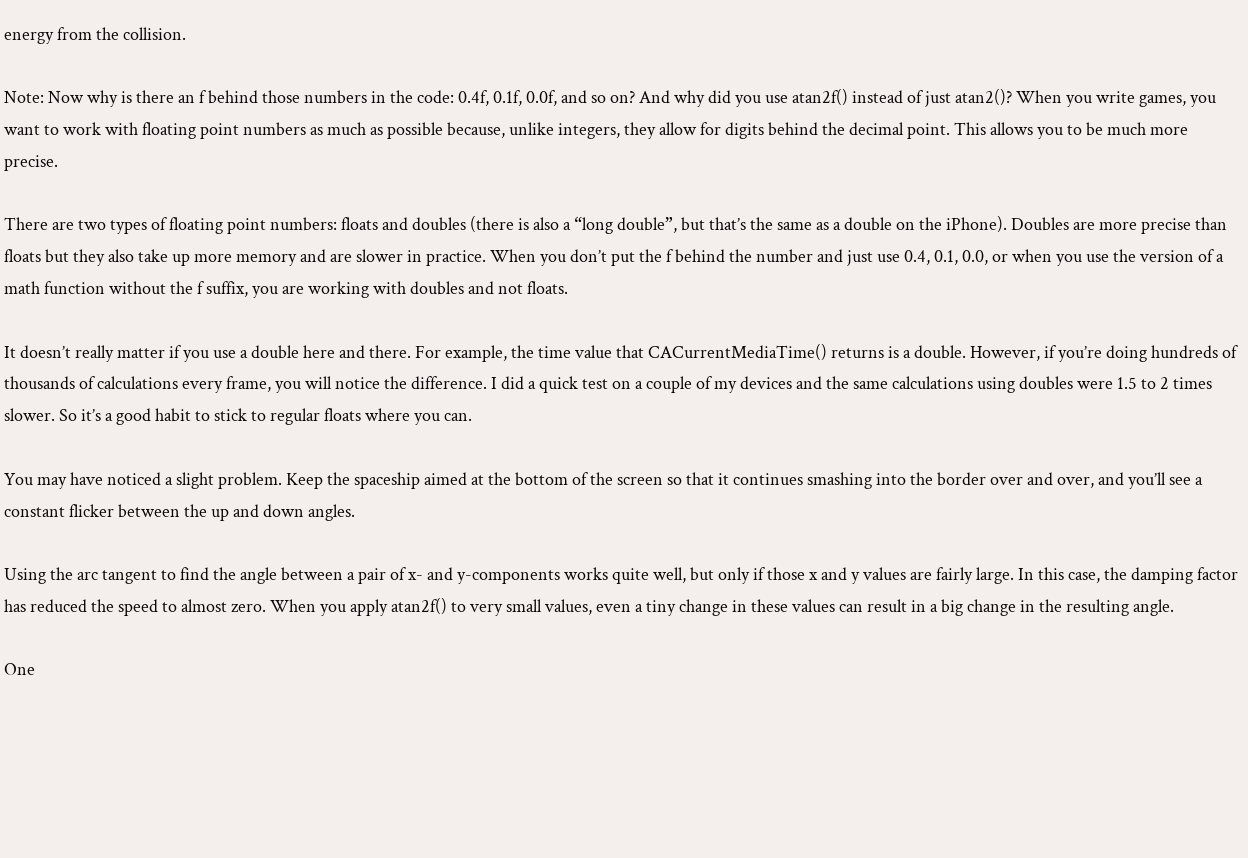energy from the collision.

Note: Now why is there an f behind those numbers in the code: 0.4f, 0.1f, 0.0f, and so on? And why did you use atan2f() instead of just atan2()? When you write games, you want to work with floating point numbers as much as possible because, unlike integers, they allow for digits behind the decimal point. This allows you to be much more precise.

There are two types of floating point numbers: floats and doubles (there is also a “long double”, but that’s the same as a double on the iPhone). Doubles are more precise than floats but they also take up more memory and are slower in practice. When you don’t put the f behind the number and just use 0.4, 0.1, 0.0, or when you use the version of a math function without the f suffix, you are working with doubles and not floats.

It doesn’t really matter if you use a double here and there. For example, the time value that CACurrentMediaTime() returns is a double. However, if you’re doing hundreds of thousands of calculations every frame, you will notice the difference. I did a quick test on a couple of my devices and the same calculations using doubles were 1.5 to 2 times slower. So it’s a good habit to stick to regular floats where you can.

You may have noticed a slight problem. Keep the spaceship aimed at the bottom of the screen so that it continues smashing into the border over and over, and you’ll see a constant flicker between the up and down angles.

Using the arc tangent to find the angle between a pair of x- and y-components works quite well, but only if those x and y values are fairly large. In this case, the damping factor has reduced the speed to almost zero. When you apply atan2f() to very small values, even a tiny change in these values can result in a big change in the resulting angle.

One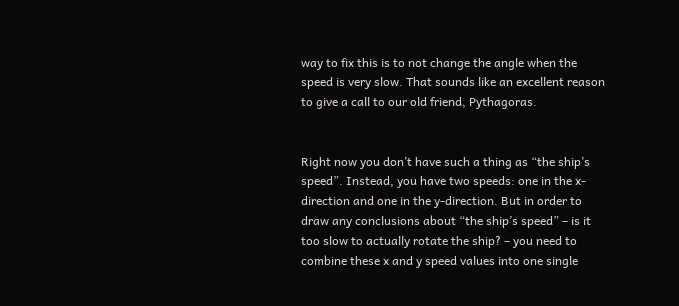way to fix this is to not change the angle when the speed is very slow. That sounds like an excellent reason to give a call to our old friend, Pythagoras.


Right now you don’t have such a thing as “the ship’s speed”. Instead, you have two speeds: one in the x-direction and one in the y-direction. But in order to draw any conclusions about “the ship’s speed” – is it too slow to actually rotate the ship? – you need to combine these x and y speed values into one single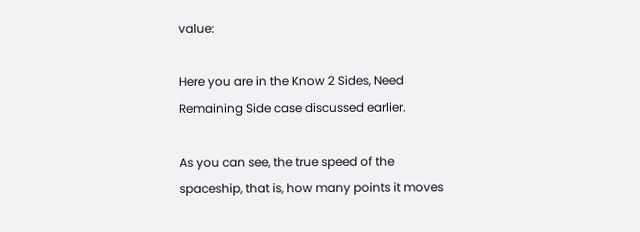value:

Here you are in the Know 2 Sides, Need Remaining Side case discussed earlier.

As you can see, the true speed of the spaceship, that is, how many points it moves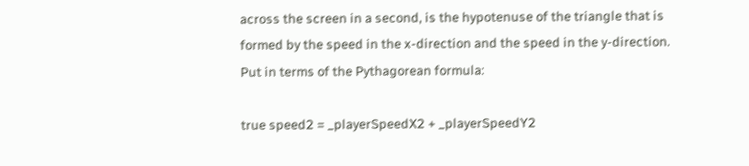across the screen in a second, is the hypotenuse of the triangle that is formed by the speed in the x-direction and the speed in the y-direction. Put in terms of the Pythagorean formula:

true speed2 = _playerSpeedX2 + _playerSpeedY2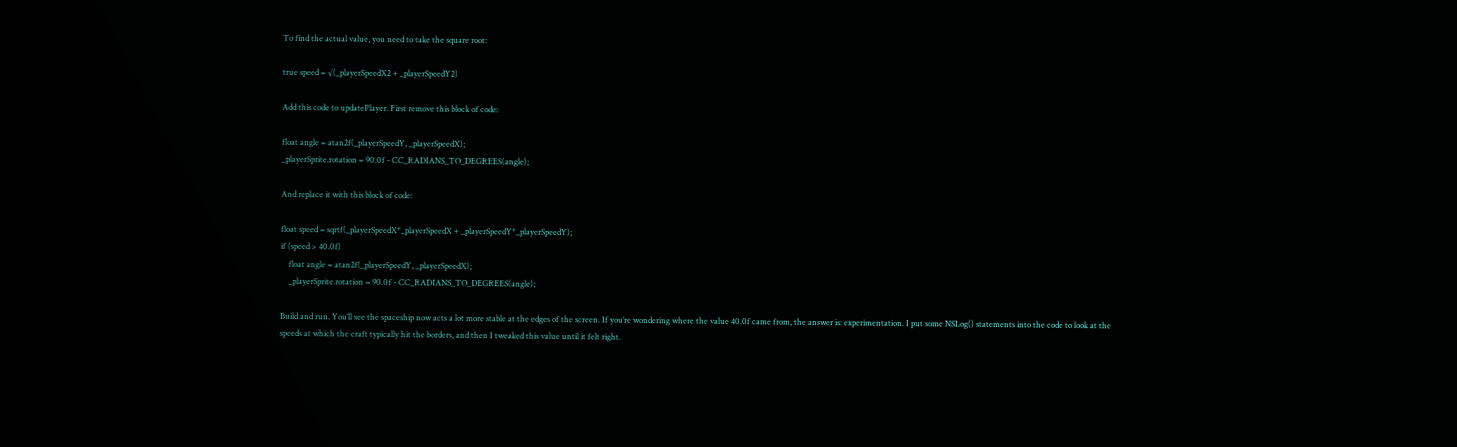To find the actual value, you need to take the square root:

true speed = √(_playerSpeedX2 + _playerSpeedY2)

Add this code to updatePlayer. First remove this block of code:

float angle = atan2f(_playerSpeedY, _playerSpeedX);
_playerSprite.rotation = 90.0f - CC_RADIANS_TO_DEGREES(angle);

And replace it with this block of code:

float speed = sqrtf(_playerSpeedX*_playerSpeedX + _playerSpeedY*_playerSpeedY);
if (speed > 40.0f)
    float angle = atan2f(_playerSpeedY, _playerSpeedX);
    _playerSprite.rotation = 90.0f - CC_RADIANS_TO_DEGREES(angle);

Build and run. You’ll see the spaceship now acts a lot more stable at the edges of the screen. If you’re wondering where the value 40.0f came from, the answer is: experimentation. I put some NSLog() statements into the code to look at the speeds at which the craft typically hit the borders, and then I tweaked this value until it felt right.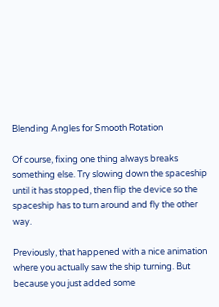Blending Angles for Smooth Rotation

Of course, fixing one thing always breaks something else. Try slowing down the spaceship until it has stopped, then flip the device so the spaceship has to turn around and fly the other way.

Previously, that happened with a nice animation where you actually saw the ship turning. But because you just added some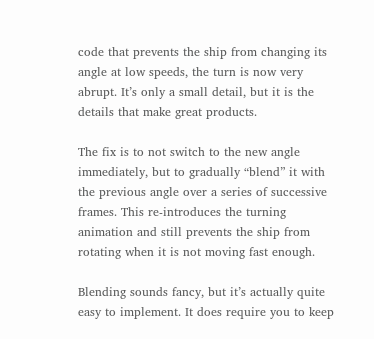code that prevents the ship from changing its angle at low speeds, the turn is now very abrupt. It’s only a small detail, but it is the details that make great products.

The fix is to not switch to the new angle immediately, but to gradually “blend” it with the previous angle over a series of successive frames. This re-introduces the turning animation and still prevents the ship from rotating when it is not moving fast enough.

Blending sounds fancy, but it’s actually quite easy to implement. It does require you to keep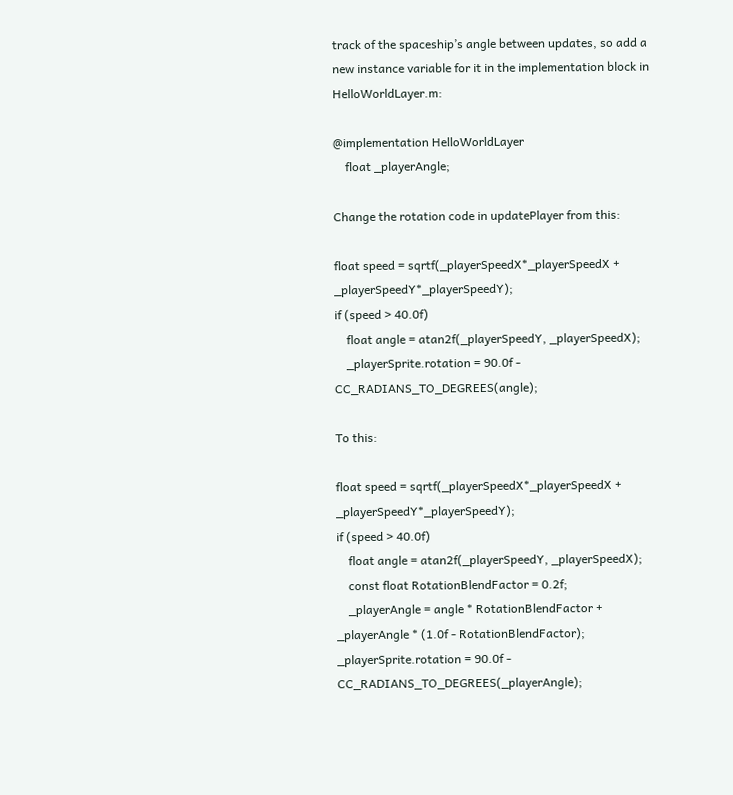track of the spaceship’s angle between updates, so add a new instance variable for it in the implementation block in HelloWorldLayer.m:

@implementation HelloWorldLayer
    float _playerAngle;

Change the rotation code in updatePlayer from this:

float speed = sqrtf(_playerSpeedX*_playerSpeedX + _playerSpeedY*_playerSpeedY);
if (speed > 40.0f)
    float angle = atan2f(_playerSpeedY, _playerSpeedX);
    _playerSprite.rotation = 90.0f - CC_RADIANS_TO_DEGREES(angle);

To this:

float speed = sqrtf(_playerSpeedX*_playerSpeedX + _playerSpeedY*_playerSpeedY);
if (speed > 40.0f)
    float angle = atan2f(_playerSpeedY, _playerSpeedX);
    const float RotationBlendFactor = 0.2f;
    _playerAngle = angle * RotationBlendFactor + _playerAngle * (1.0f - RotationBlendFactor);
_playerSprite.rotation = 90.0f - CC_RADIANS_TO_DEGREES(_playerAngle);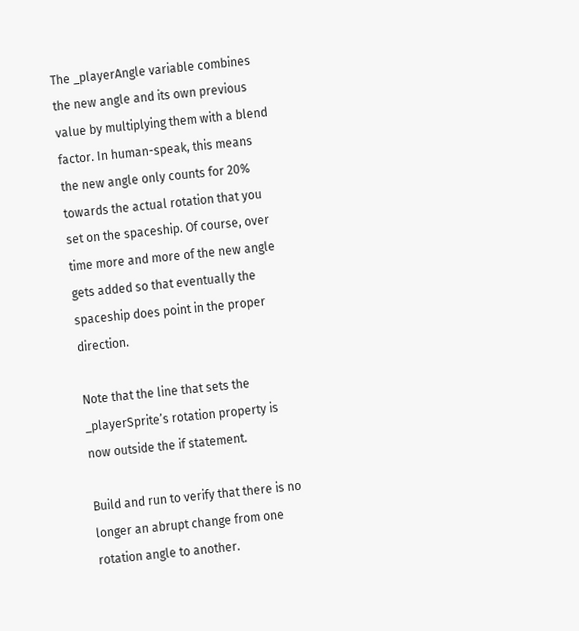The _playerAngle variable combines the new angle and its own previous value by multiplying them with a blend factor. In human-speak, this means the new angle only counts for 20% towards the actual rotation that you set on the spaceship. Of course, over time more and more of the new angle gets added so that eventually the spaceship does point in the proper direction.

Note that the line that sets the _playerSprite’s rotation property is now outside the if statement.

Build and run to verify that there is no longer an abrupt change from one rotation angle to another.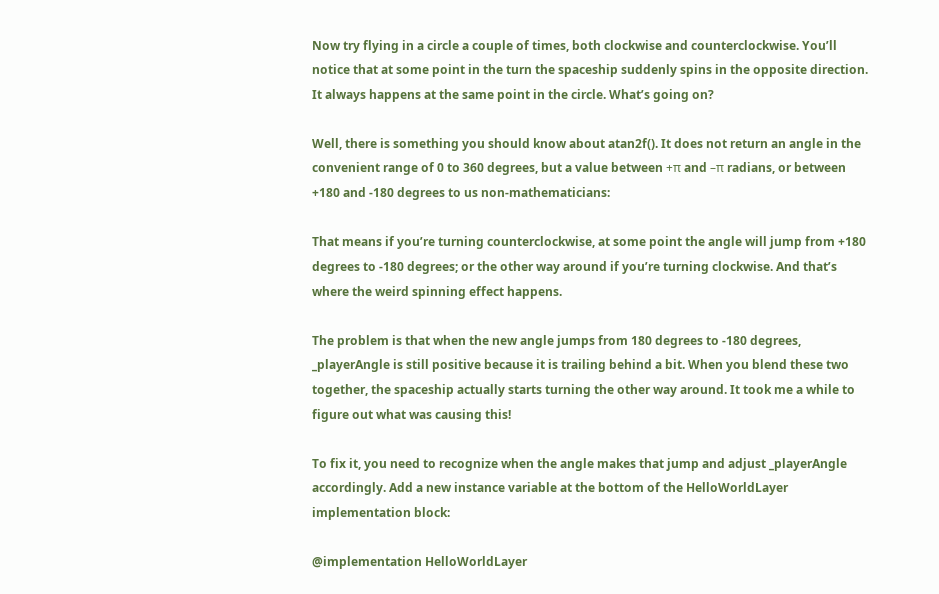Now try flying in a circle a couple of times, both clockwise and counterclockwise. You’ll notice that at some point in the turn the spaceship suddenly spins in the opposite direction. It always happens at the same point in the circle. What’s going on?

Well, there is something you should know about atan2f(). It does not return an angle in the convenient range of 0 to 360 degrees, but a value between +π and –π radians, or between +180 and -180 degrees to us non-mathematicians:

That means if you’re turning counterclockwise, at some point the angle will jump from +180 degrees to -180 degrees; or the other way around if you’re turning clockwise. And that’s where the weird spinning effect happens.

The problem is that when the new angle jumps from 180 degrees to -180 degrees, _playerAngle is still positive because it is trailing behind a bit. When you blend these two together, the spaceship actually starts turning the other way around. It took me a while to figure out what was causing this!

To fix it, you need to recognize when the angle makes that jump and adjust _playerAngle accordingly. Add a new instance variable at the bottom of the HelloWorldLayer implementation block:

@implementation HelloWorldLayer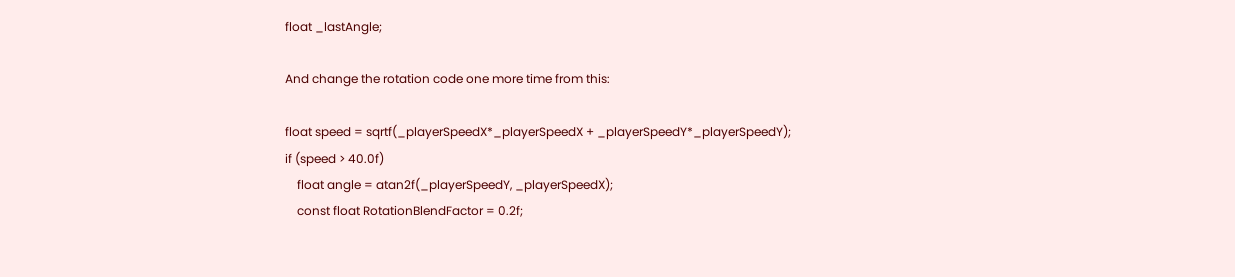float _lastAngle;

And change the rotation code one more time from this:

float speed = sqrtf(_playerSpeedX*_playerSpeedX + _playerSpeedY*_playerSpeedY);
if (speed > 40.0f)
    float angle = atan2f(_playerSpeedY, _playerSpeedX);
    const float RotationBlendFactor = 0.2f;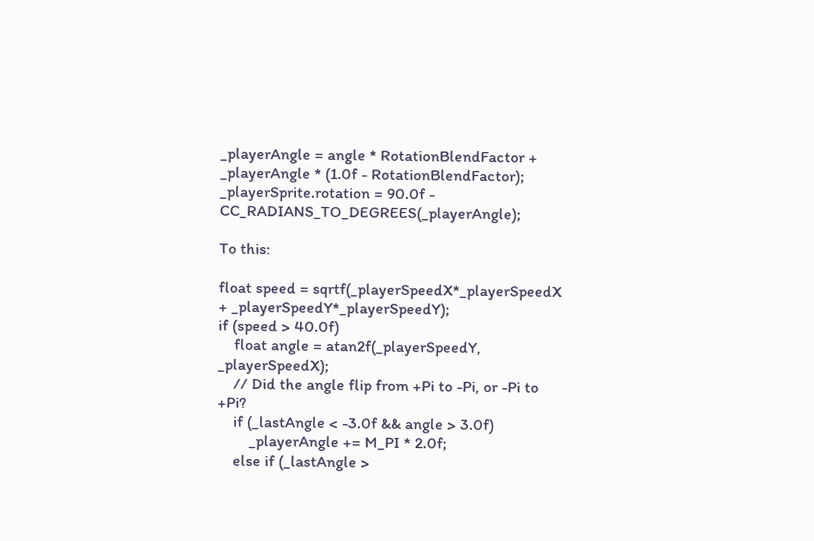_playerAngle = angle * RotationBlendFactor + _playerAngle * (1.0f - RotationBlendFactor);
_playerSprite.rotation = 90.0f - CC_RADIANS_TO_DEGREES(_playerAngle);

To this:

float speed = sqrtf(_playerSpeedX*_playerSpeedX + _playerSpeedY*_playerSpeedY);
if (speed > 40.0f)
    float angle = atan2f(_playerSpeedY, _playerSpeedX);
    // Did the angle flip from +Pi to -Pi, or -Pi to +Pi?
    if (_lastAngle < -3.0f && angle > 3.0f)
        _playerAngle += M_PI * 2.0f;
    else if (_lastAngle >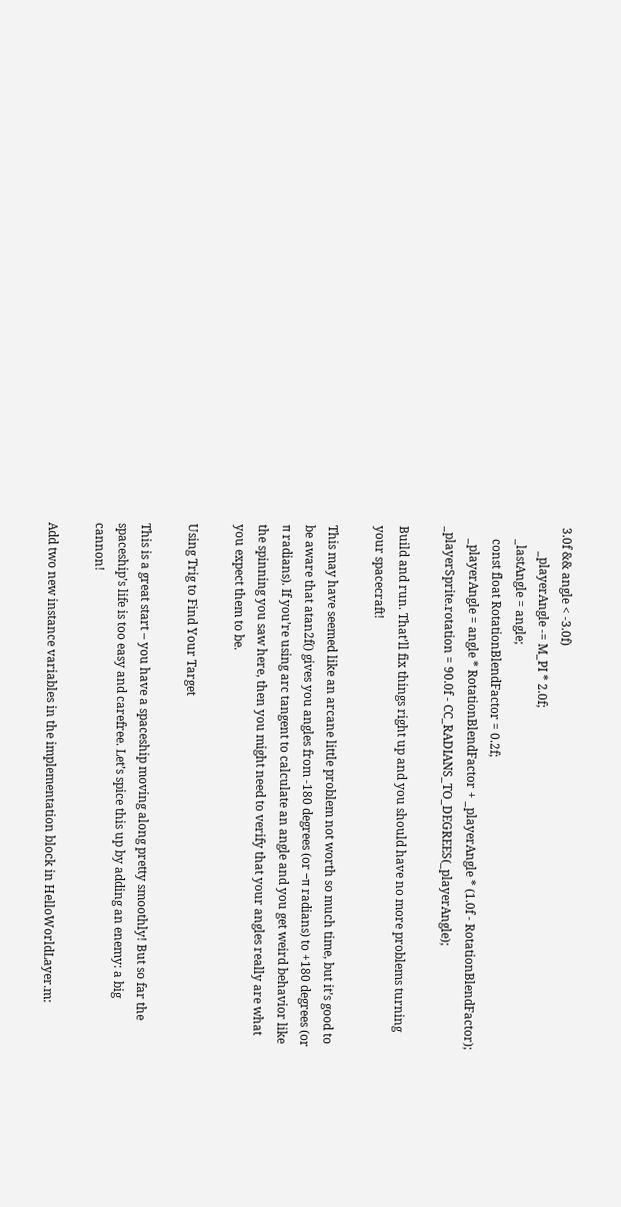3.0f && angle < -3.0f)
        _playerAngle -= M_PI * 2.0f;
    _lastAngle = angle;
    const float RotationBlendFactor = 0.2f;
    _playerAngle = angle * RotationBlendFactor + _playerAngle * (1.0f - RotationBlendFactor);
_playerSprite.rotation = 90.0f - CC_RADIANS_TO_DEGREES(_playerAngle);

Build and run. That’ll fix things right up and you should have no more problems turning your spacecraft!

This may have seemed like an arcane little problem not worth so much time, but it’s good to be aware that atan2f() gives you angles from -180 degrees (or –π radians) to +180 degrees (or π radians). If you’re using arc tangent to calculate an angle and you get weird behavior like the spinning you saw here, then you might need to verify that your angles really are what you expect them to be.

Using Trig to Find Your Target

This is a great start – you have a spaceship moving along pretty smoothly! But so far the spaceship’s life is too easy and carefree. Let’s spice this up by adding an enemy: a big cannon!

Add two new instance variables in the implementation block in HelloWorldLayer.m: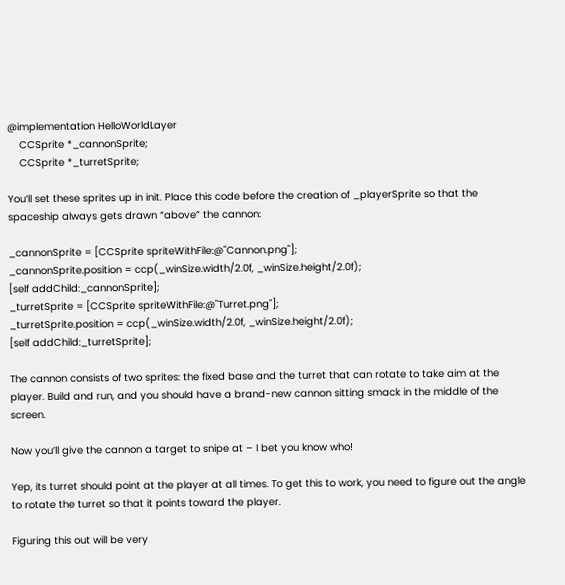@implementation HelloWorldLayer
    CCSprite *_cannonSprite;
    CCSprite *_turretSprite;

You’ll set these sprites up in init. Place this code before the creation of _playerSprite so that the spaceship always gets drawn “above” the cannon:

_cannonSprite = [CCSprite spriteWithFile:@"Cannon.png"];
_cannonSprite.position = ccp(_winSize.width/2.0f, _winSize.height/2.0f);
[self addChild:_cannonSprite];
_turretSprite = [CCSprite spriteWithFile:@"Turret.png"];
_turretSprite.position = ccp(_winSize.width/2.0f, _winSize.height/2.0f);
[self addChild:_turretSprite];

The cannon consists of two sprites: the fixed base and the turret that can rotate to take aim at the player. Build and run, and you should have a brand-new cannon sitting smack in the middle of the screen.

Now you’ll give the cannon a target to snipe at – I bet you know who!

Yep, its turret should point at the player at all times. To get this to work, you need to figure out the angle to rotate the turret so that it points toward the player.

Figuring this out will be very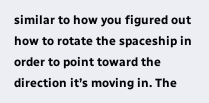similar to how you figured out how to rotate the spaceship in order to point toward the direction it’s moving in. The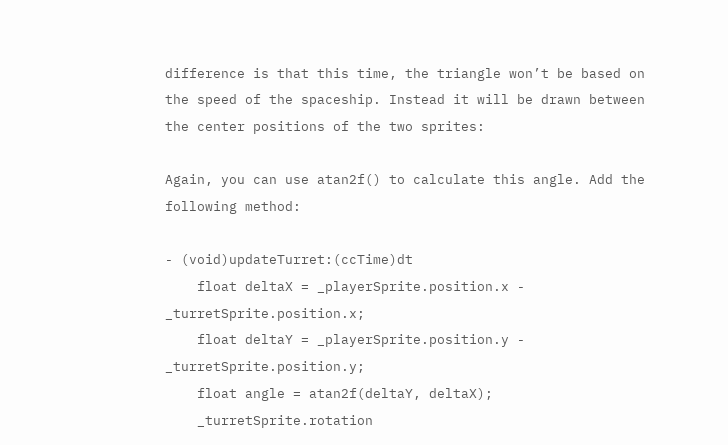difference is that this time, the triangle won’t be based on the speed of the spaceship. Instead it will be drawn between the center positions of the two sprites:

Again, you can use atan2f() to calculate this angle. Add the following method:

- (void)updateTurret:(ccTime)dt
    float deltaX = _playerSprite.position.x - _turretSprite.position.x;
    float deltaY = _playerSprite.position.y - _turretSprite.position.y;
    float angle = atan2f(deltaY, deltaX);
    _turretSprite.rotation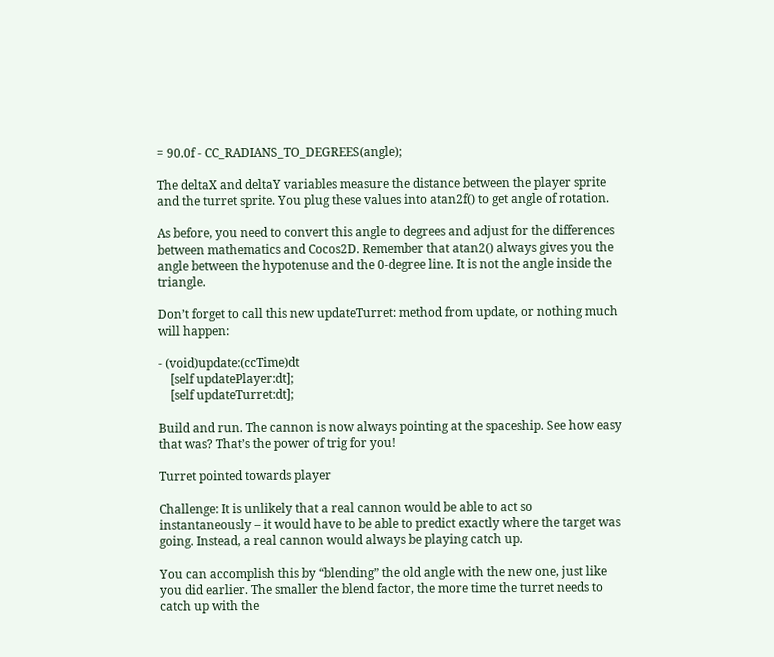= 90.0f - CC_RADIANS_TO_DEGREES(angle);

The deltaX and deltaY variables measure the distance between the player sprite and the turret sprite. You plug these values into atan2f() to get angle of rotation.

As before, you need to convert this angle to degrees and adjust for the differences between mathematics and Cocos2D. Remember that atan2() always gives you the angle between the hypotenuse and the 0-degree line. It is not the angle inside the triangle.

Don’t forget to call this new updateTurret: method from update, or nothing much will happen:

- (void)update:(ccTime)dt
    [self updatePlayer:dt];
    [self updateTurret:dt];

Build and run. The cannon is now always pointing at the spaceship. See how easy that was? That’s the power of trig for you!

Turret pointed towards player

Challenge: It is unlikely that a real cannon would be able to act so instantaneously – it would have to be able to predict exactly where the target was going. Instead, a real cannon would always be playing catch up.

You can accomplish this by “blending” the old angle with the new one, just like you did earlier. The smaller the blend factor, the more time the turret needs to catch up with the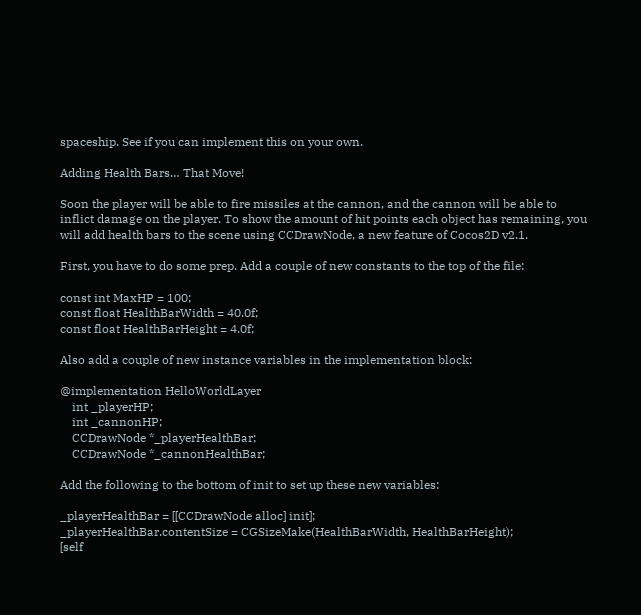spaceship. See if you can implement this on your own.

Adding Health Bars… That Move!

Soon the player will be able to fire missiles at the cannon, and the cannon will be able to inflict damage on the player. To show the amount of hit points each object has remaining, you will add health bars to the scene using CCDrawNode, a new feature of Cocos2D v2.1.

First, you have to do some prep. Add a couple of new constants to the top of the file:

const int MaxHP = 100;
const float HealthBarWidth = 40.0f;
const float HealthBarHeight = 4.0f;

Also add a couple of new instance variables in the implementation block:

@implementation HelloWorldLayer
    int _playerHP;
    int _cannonHP;
    CCDrawNode *_playerHealthBar;
    CCDrawNode *_cannonHealthBar;

Add the following to the bottom of init to set up these new variables:

_playerHealthBar = [[CCDrawNode alloc] init];
_playerHealthBar.contentSize = CGSizeMake(HealthBarWidth, HealthBarHeight);
[self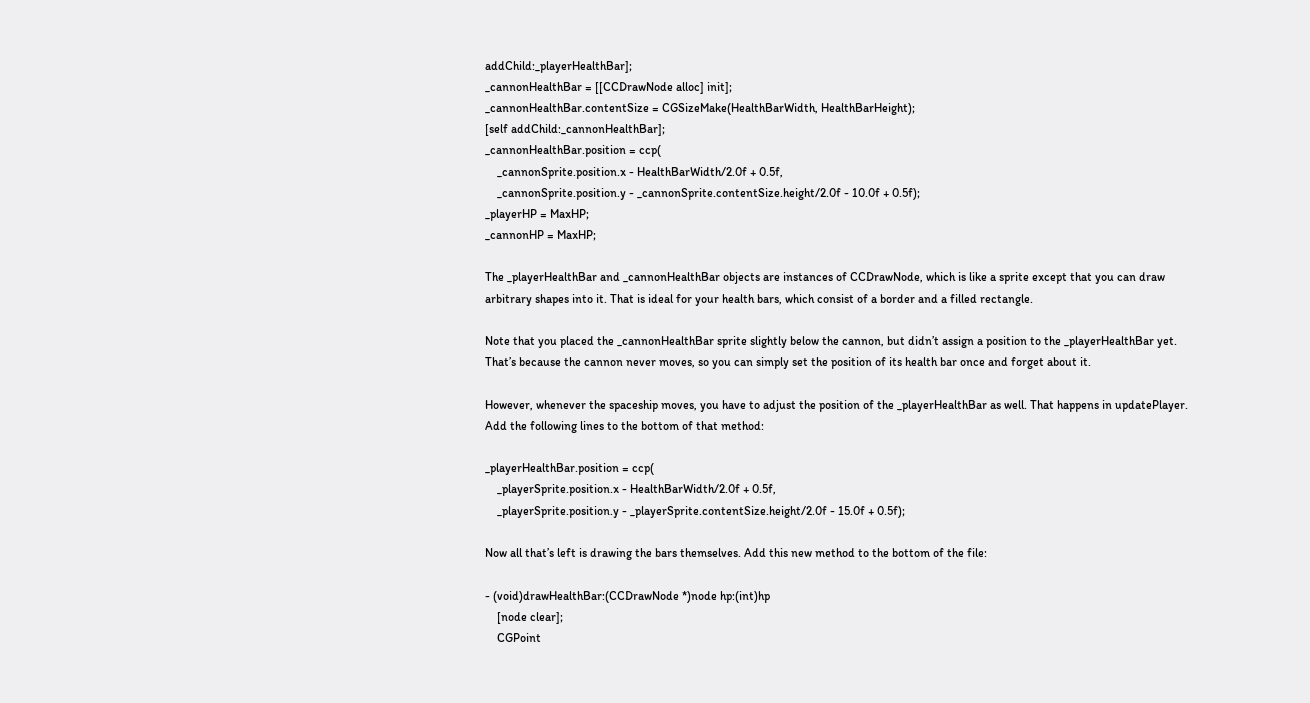addChild:_playerHealthBar];
_cannonHealthBar = [[CCDrawNode alloc] init];
_cannonHealthBar.contentSize = CGSizeMake(HealthBarWidth, HealthBarHeight);
[self addChild:_cannonHealthBar];
_cannonHealthBar.position = ccp(
    _cannonSprite.position.x - HealthBarWidth/2.0f + 0.5f,
    _cannonSprite.position.y - _cannonSprite.contentSize.height/2.0f - 10.0f + 0.5f);
_playerHP = MaxHP;
_cannonHP = MaxHP;

The _playerHealthBar and _cannonHealthBar objects are instances of CCDrawNode, which is like a sprite except that you can draw arbitrary shapes into it. That is ideal for your health bars, which consist of a border and a filled rectangle.

Note that you placed the _cannonHealthBar sprite slightly below the cannon, but didn’t assign a position to the _playerHealthBar yet. That’s because the cannon never moves, so you can simply set the position of its health bar once and forget about it.

However, whenever the spaceship moves, you have to adjust the position of the _playerHealthBar as well. That happens in updatePlayer. Add the following lines to the bottom of that method:

_playerHealthBar.position = ccp(
    _playerSprite.position.x - HealthBarWidth/2.0f + 0.5f,
    _playerSprite.position.y - _playerSprite.contentSize.height/2.0f - 15.0f + 0.5f);

Now all that’s left is drawing the bars themselves. Add this new method to the bottom of the file:

- (void)drawHealthBar:(CCDrawNode *)node hp:(int)hp
    [node clear];
    CGPoint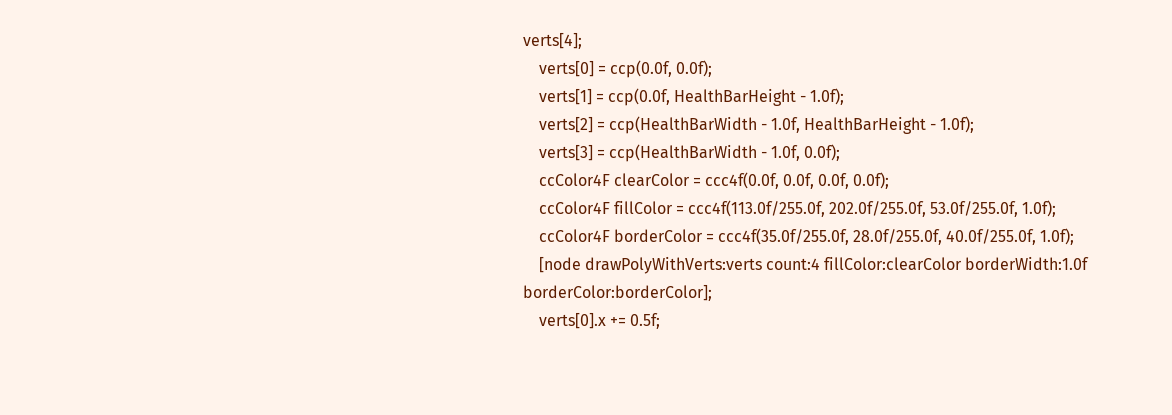verts[4];
    verts[0] = ccp(0.0f, 0.0f);
    verts[1] = ccp(0.0f, HealthBarHeight - 1.0f);
    verts[2] = ccp(HealthBarWidth - 1.0f, HealthBarHeight - 1.0f);
    verts[3] = ccp(HealthBarWidth - 1.0f, 0.0f);
    ccColor4F clearColor = ccc4f(0.0f, 0.0f, 0.0f, 0.0f);
    ccColor4F fillColor = ccc4f(113.0f/255.0f, 202.0f/255.0f, 53.0f/255.0f, 1.0f);
    ccColor4F borderColor = ccc4f(35.0f/255.0f, 28.0f/255.0f, 40.0f/255.0f, 1.0f);
    [node drawPolyWithVerts:verts count:4 fillColor:clearColor borderWidth:1.0f borderColor:borderColor];
    verts[0].x += 0.5f;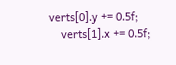verts[0].y += 0.5f;
    verts[1].x += 0.5f;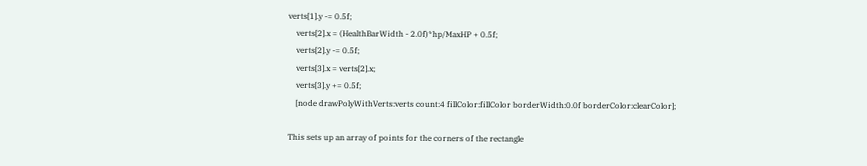verts[1].y -= 0.5f;
    verts[2].x = (HealthBarWidth - 2.0f)*hp/MaxHP + 0.5f;
    verts[2].y -= 0.5f;
    verts[3].x = verts[2].x;
    verts[3].y += 0.5f;
    [node drawPolyWithVerts:verts count:4 fillColor:fillColor borderWidth:0.0f borderColor:clearColor];

This sets up an array of points for the corners of the rectangle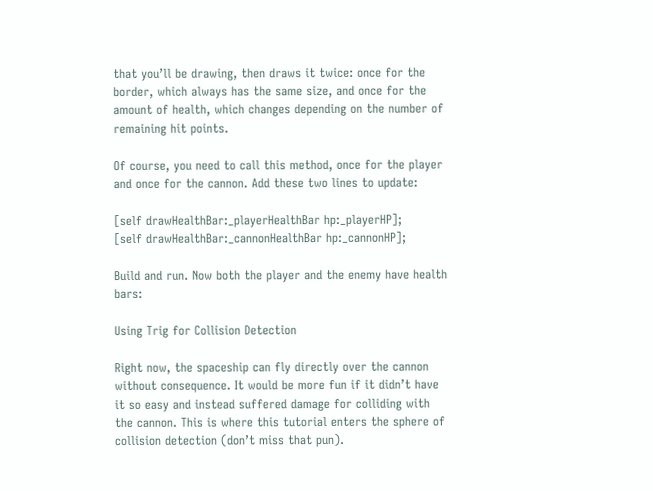that you’ll be drawing, then draws it twice: once for the border, which always has the same size, and once for the amount of health, which changes depending on the number of remaining hit points.

Of course, you need to call this method, once for the player and once for the cannon. Add these two lines to update:

[self drawHealthBar:_playerHealthBar hp:_playerHP];
[self drawHealthBar:_cannonHealthBar hp:_cannonHP];

Build and run. Now both the player and the enemy have health bars:

Using Trig for Collision Detection

Right now, the spaceship can fly directly over the cannon without consequence. It would be more fun if it didn’t have it so easy and instead suffered damage for colliding with the cannon. This is where this tutorial enters the sphere of collision detection (don’t miss that pun).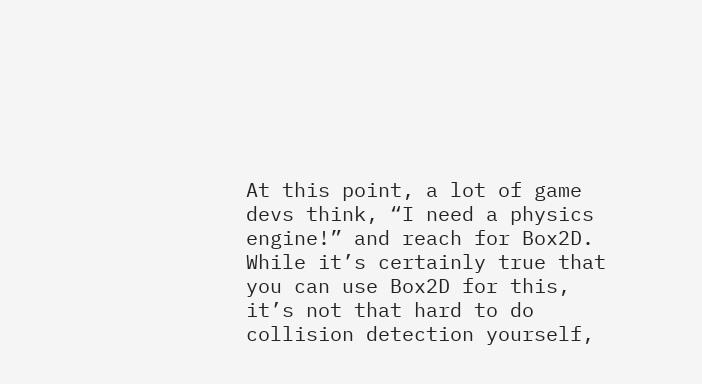At this point, a lot of game devs think, “I need a physics engine!” and reach for Box2D. While it’s certainly true that you can use Box2D for this, it’s not that hard to do collision detection yourself,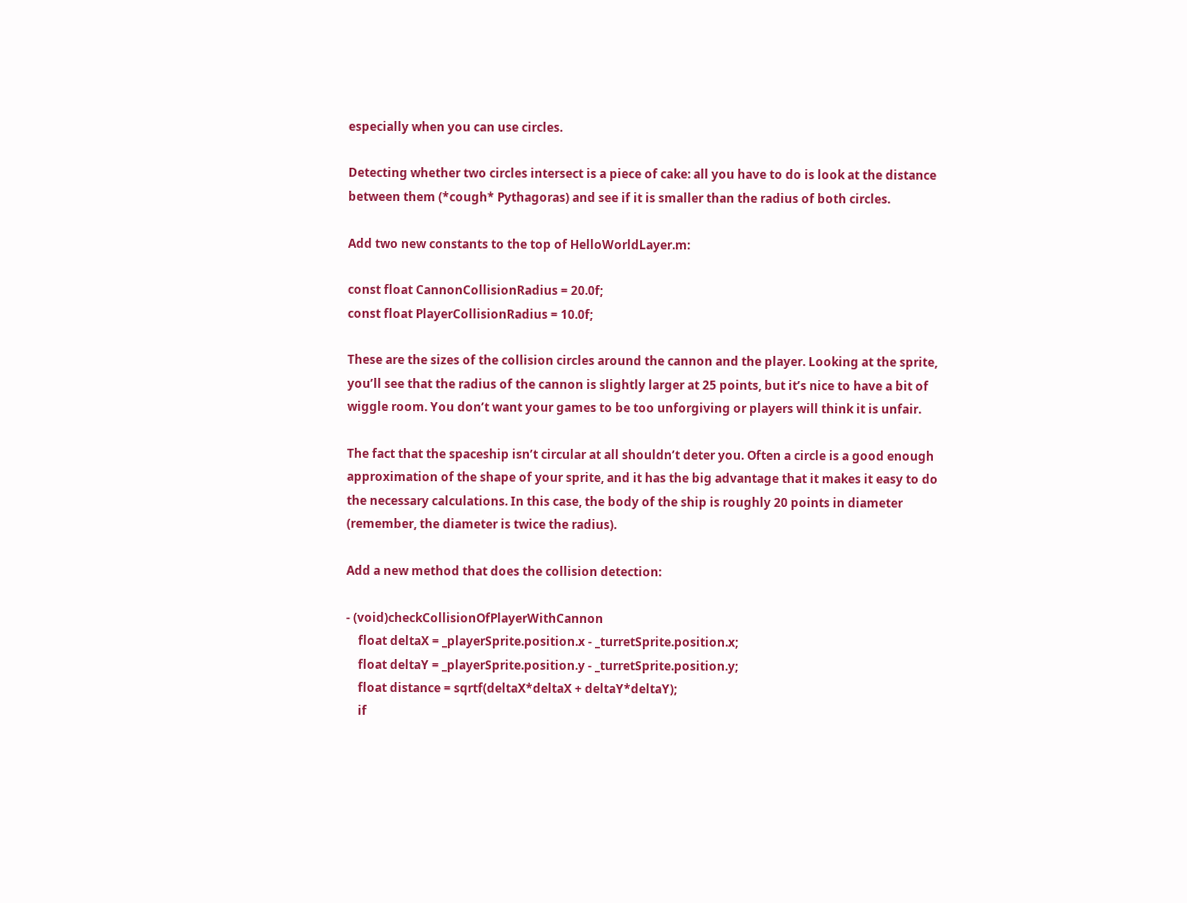especially when you can use circles.

Detecting whether two circles intersect is a piece of cake: all you have to do is look at the distance between them (*cough* Pythagoras) and see if it is smaller than the radius of both circles.

Add two new constants to the top of HelloWorldLayer.m:

const float CannonCollisionRadius = 20.0f;
const float PlayerCollisionRadius = 10.0f;

These are the sizes of the collision circles around the cannon and the player. Looking at the sprite, you’ll see that the radius of the cannon is slightly larger at 25 points, but it’s nice to have a bit of wiggle room. You don’t want your games to be too unforgiving or players will think it is unfair.

The fact that the spaceship isn’t circular at all shouldn’t deter you. Often a circle is a good enough approximation of the shape of your sprite, and it has the big advantage that it makes it easy to do the necessary calculations. In this case, the body of the ship is roughly 20 points in diameter (remember, the diameter is twice the radius).

Add a new method that does the collision detection:

- (void)checkCollisionOfPlayerWithCannon
    float deltaX = _playerSprite.position.x - _turretSprite.position.x;
    float deltaY = _playerSprite.position.y - _turretSprite.position.y;
    float distance = sqrtf(deltaX*deltaX + deltaY*deltaY);
    if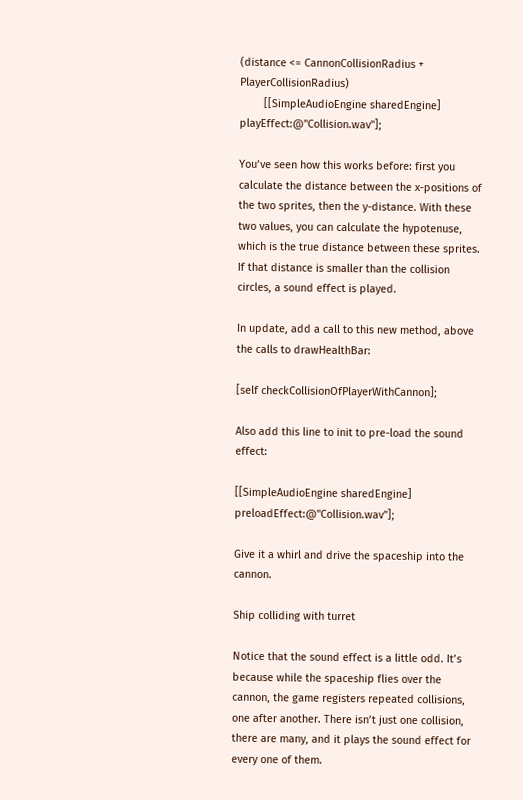(distance <= CannonCollisionRadius + PlayerCollisionRadius)
        [[SimpleAudioEngine sharedEngine] playEffect:@"Collision.wav"];

You’ve seen how this works before: first you calculate the distance between the x-positions of the two sprites, then the y-distance. With these two values, you can calculate the hypotenuse, which is the true distance between these sprites. If that distance is smaller than the collision circles, a sound effect is played.

In update, add a call to this new method, above the calls to drawHealthBar:

[self checkCollisionOfPlayerWithCannon];

Also add this line to init to pre-load the sound effect:

[[SimpleAudioEngine sharedEngine] preloadEffect:@"Collision.wav"];

Give it a whirl and drive the spaceship into the cannon.

Ship colliding with turret

Notice that the sound effect is a little odd. It’s because while the spaceship flies over the cannon, the game registers repeated collisions, one after another. There isn’t just one collision, there are many, and it plays the sound effect for every one of them.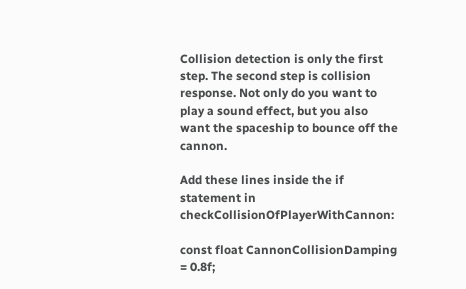Collision detection is only the first step. The second step is collision response. Not only do you want to play a sound effect, but you also want the spaceship to bounce off the cannon.

Add these lines inside the if statement in checkCollisionOfPlayerWithCannon:

const float CannonCollisionDamping = 0.8f;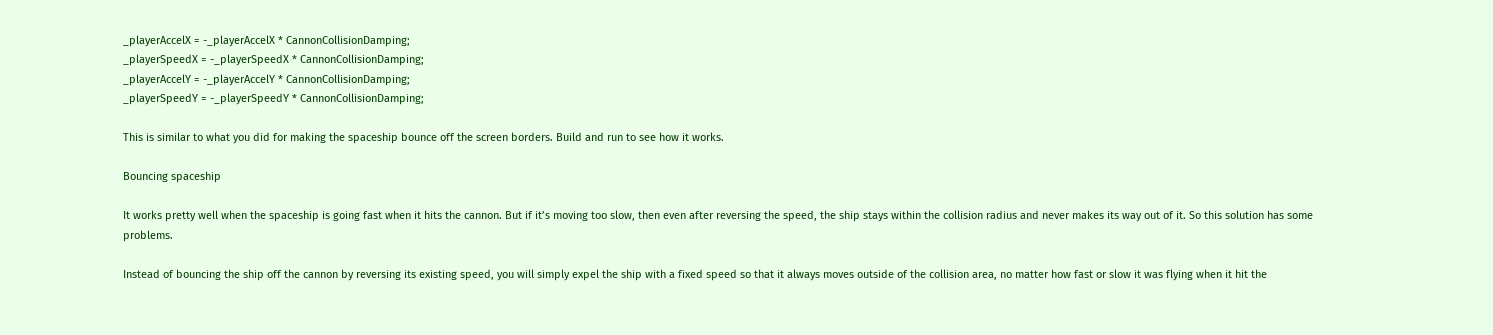_playerAccelX = -_playerAccelX * CannonCollisionDamping;
_playerSpeedX = -_playerSpeedX * CannonCollisionDamping;
_playerAccelY = -_playerAccelY * CannonCollisionDamping;
_playerSpeedY = -_playerSpeedY * CannonCollisionDamping;

This is similar to what you did for making the spaceship bounce off the screen borders. Build and run to see how it works.

Bouncing spaceship

It works pretty well when the spaceship is going fast when it hits the cannon. But if it’s moving too slow, then even after reversing the speed, the ship stays within the collision radius and never makes its way out of it. So this solution has some problems.

Instead of bouncing the ship off the cannon by reversing its existing speed, you will simply expel the ship with a fixed speed so that it always moves outside of the collision area, no matter how fast or slow it was flying when it hit the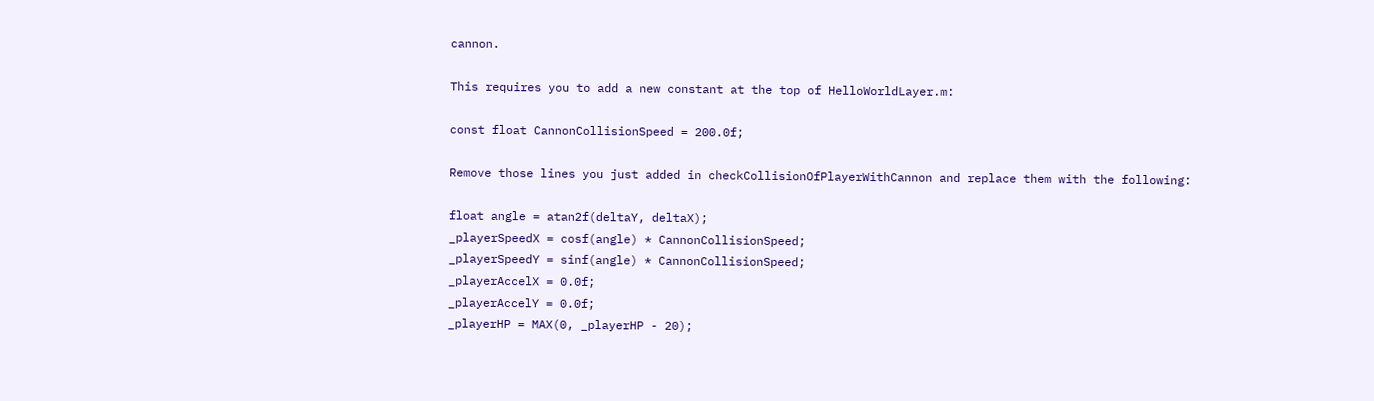cannon.

This requires you to add a new constant at the top of HelloWorldLayer.m:

const float CannonCollisionSpeed = 200.0f;

Remove those lines you just added in checkCollisionOfPlayerWithCannon and replace them with the following:

float angle = atan2f(deltaY, deltaX);
_playerSpeedX = cosf(angle) * CannonCollisionSpeed;
_playerSpeedY = sinf(angle) * CannonCollisionSpeed;
_playerAccelX = 0.0f;
_playerAccelY = 0.0f;
_playerHP = MAX(0, _playerHP - 20);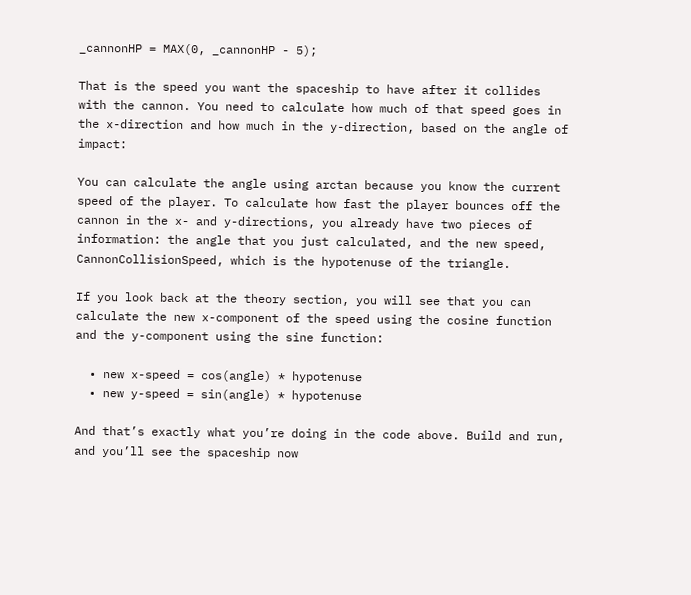_cannonHP = MAX(0, _cannonHP - 5);

That is the speed you want the spaceship to have after it collides with the cannon. You need to calculate how much of that speed goes in the x-direction and how much in the y-direction, based on the angle of impact:

You can calculate the angle using arctan because you know the current speed of the player. To calculate how fast the player bounces off the cannon in the x- and y-directions, you already have two pieces of information: the angle that you just calculated, and the new speed, CannonCollisionSpeed, which is the hypotenuse of the triangle.

If you look back at the theory section, you will see that you can calculate the new x-component of the speed using the cosine function and the y-component using the sine function:

  • new x-speed = cos(angle) * hypotenuse
  • new y-speed = sin(angle) * hypotenuse

And that’s exactly what you’re doing in the code above. Build and run, and you’ll see the spaceship now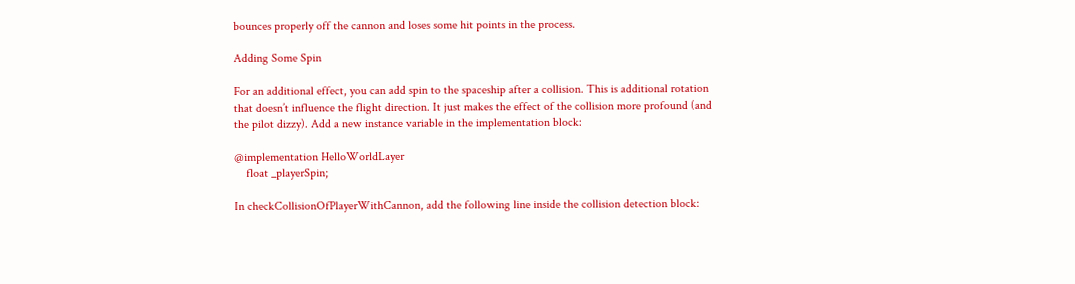bounces properly off the cannon and loses some hit points in the process.

Adding Some Spin

For an additional effect, you can add spin to the spaceship after a collision. This is additional rotation that doesn’t influence the flight direction. It just makes the effect of the collision more profound (and the pilot dizzy). Add a new instance variable in the implementation block:

@implementation HelloWorldLayer
    float _playerSpin;

In checkCollisionOfPlayerWithCannon, add the following line inside the collision detection block: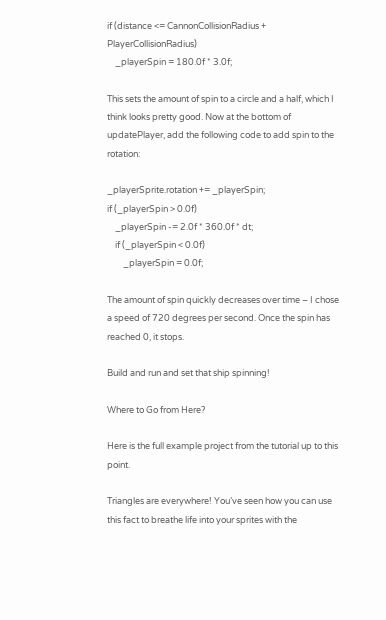if (distance <= CannonCollisionRadius + PlayerCollisionRadius)
    _playerSpin = 180.0f * 3.0f;

This sets the amount of spin to a circle and a half, which I think looks pretty good. Now at the bottom of updatePlayer, add the following code to add spin to the rotation:

_playerSprite.rotation += _playerSpin;
if (_playerSpin > 0.0f)
    _playerSpin -= 2.0f * 360.0f * dt;
    if (_playerSpin < 0.0f)
        _playerSpin = 0.0f;

The amount of spin quickly decreases over time – I chose a speed of 720 degrees per second. Once the spin has reached 0, it stops.

Build and run and set that ship spinning!

Where to Go from Here?

Here is the full example project from the tutorial up to this point.

Triangles are everywhere! You’ve seen how you can use this fact to breathe life into your sprites with the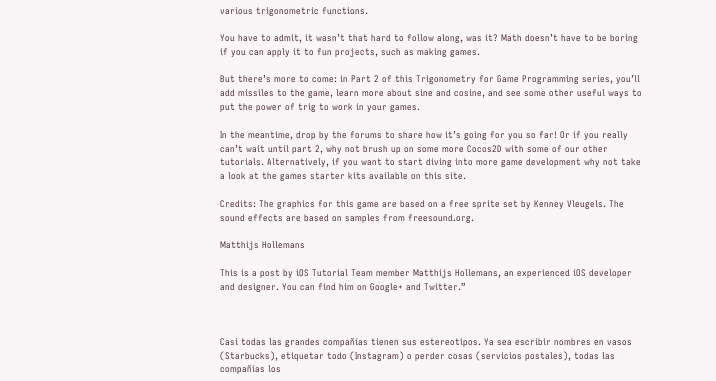various trigonometric functions.

You have to admit, it wasn’t that hard to follow along, was it? Math doesn’t have to be boring if you can apply it to fun projects, such as making games.

But there’s more to come: in Part 2 of this Trigonometry for Game Programming series, you’ll add missiles to the game, learn more about sine and cosine, and see some other useful ways to put the power of trig to work in your games.

In the meantime, drop by the forums to share how it’s going for you so far! Or if you really can’t wait until part 2, why not brush up on some more Cocos2D with some of our other tutorials. Alternatively, if you want to start diving into more game development why not take a look at the games starter kits available on this site.

Credits: The graphics for this game are based on a free sprite set by Kenney Vleugels. The sound effects are based on samples from freesound.org.

Matthijs Hollemans

This is a post by iOS Tutorial Team member Matthijs Hollemans, an experienced iOS developer and designer. You can find him on Google+ and Twitter.”



Casi todas las grandes compañías tienen sus estereotipos. Ya sea escribir nombres en vasos (Starbucks), etiquetar todo (Instagram) o perder cosas (servicios postales), todas las compañías los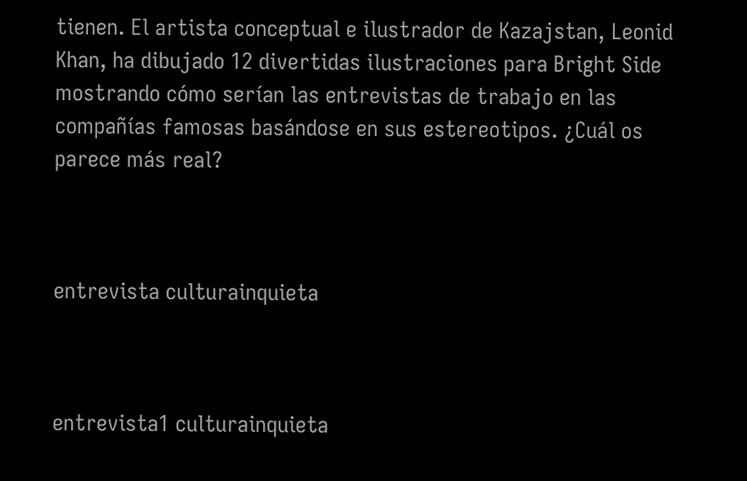tienen. El artista conceptual e ilustrador de Kazajstan, Leonid Khan, ha dibujado 12 divertidas ilustraciones para Bright Side mostrando cómo serían las entrevistas de trabajo en las compañías famosas basándose en sus estereotipos. ¿Cuál os parece más real?



entrevista culturainquieta



entrevista1 culturainquieta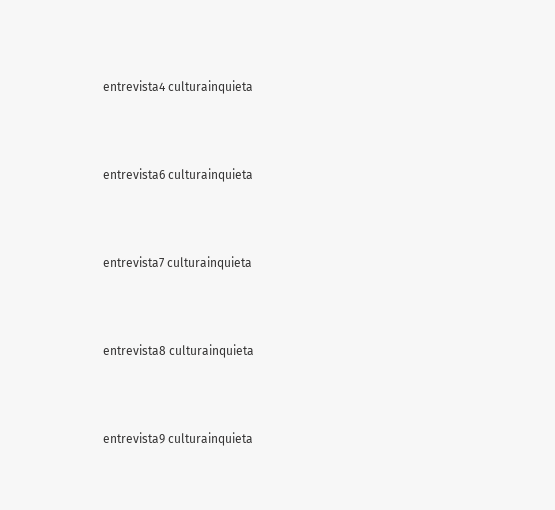entrevista4 culturainquieta



entrevista6 culturainquieta



entrevista7 culturainquieta



entrevista8 culturainquieta



entrevista9 culturainquieta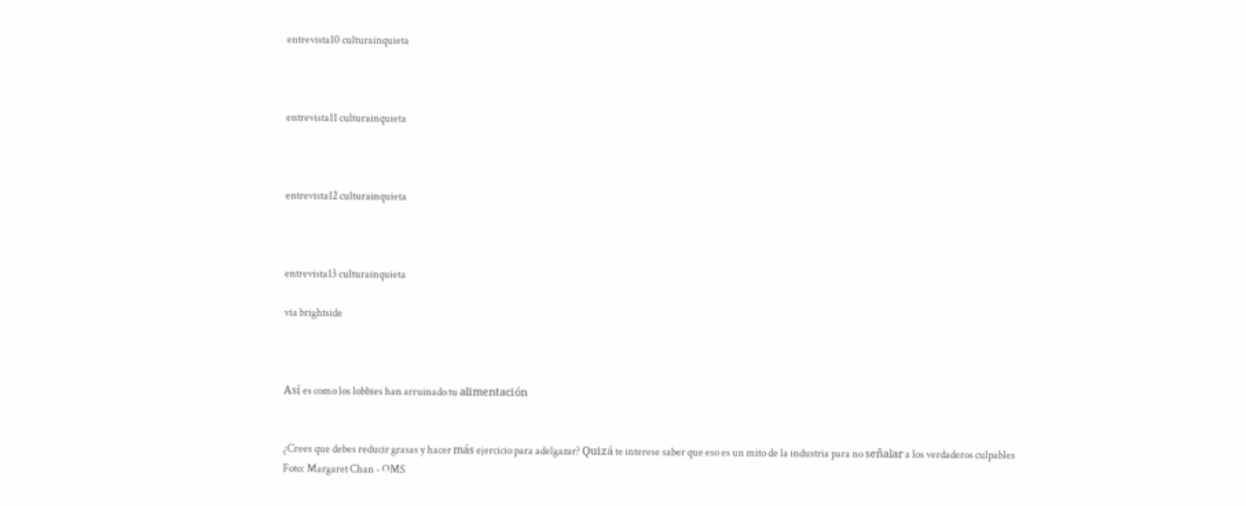entrevista10 culturainquieta



entrevista11 culturainquieta



entrevista12 culturainquieta



entrevista13 culturainquieta

via brightside



Así es como los lobbies han arruinado tu alimentación


¿Crees que debes reducir grasas y hacer más ejercicio para adelgazar? Quizá te interese saber que eso es un mito de la industria para no señalar a los verdaderos culpables
Foto: Margaret Chan - OMS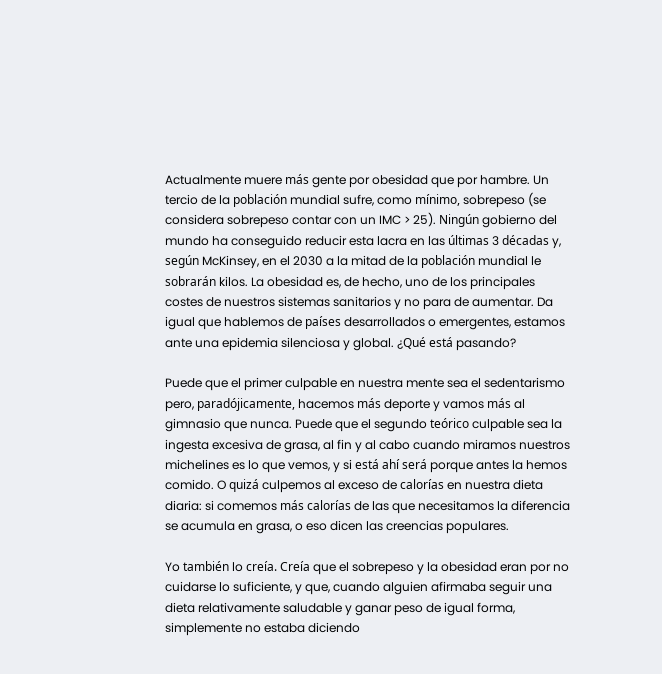Actualmente muere más gente por obesidad que por hambre. Un tercio de la población mundial sufre, como mínimo, sobrepeso (se considera sobrepeso contar con un IMC > 25). Ningún gobierno del mundo ha conseguido reducir esta lacra en las últimas 3 décadas y, según McKinsey, en el 2030 a la mitad de la población mundial le sobrarán kilos. La obesidad es, de hecho, uno de los principales costes de nuestros sistemas sanitarios y no para de aumentar. Da igual que hablemos de países desarrollados o emergentes, estamos ante una epidemia silenciosa y global. ¿Qué está pasando?

Puede que el primer culpable en nuestra mente sea el sedentarismo pero, paradójicamente, hacemos más deporte y vamos más al gimnasio que nunca. Puede que el segundo teórico culpable sea la ingesta excesiva de grasa, al fin y al cabo cuando miramos nuestros michelines es lo que vemos, y si está ahí será porque antes la hemos comido. O quizá culpemos al exceso de calorías en nuestra dieta diaria: si comemos más calorías de las que necesitamos la diferencia se acumula en grasa, o eso dicen las creencias populares.

Yo también lo creía. Creía que el sobrepeso y la obesidad eran por no cuidarse lo suficiente, y que, cuando alguien afirmaba seguir una dieta relativamente saludable y ganar peso de igual forma, simplemente no estaba diciendo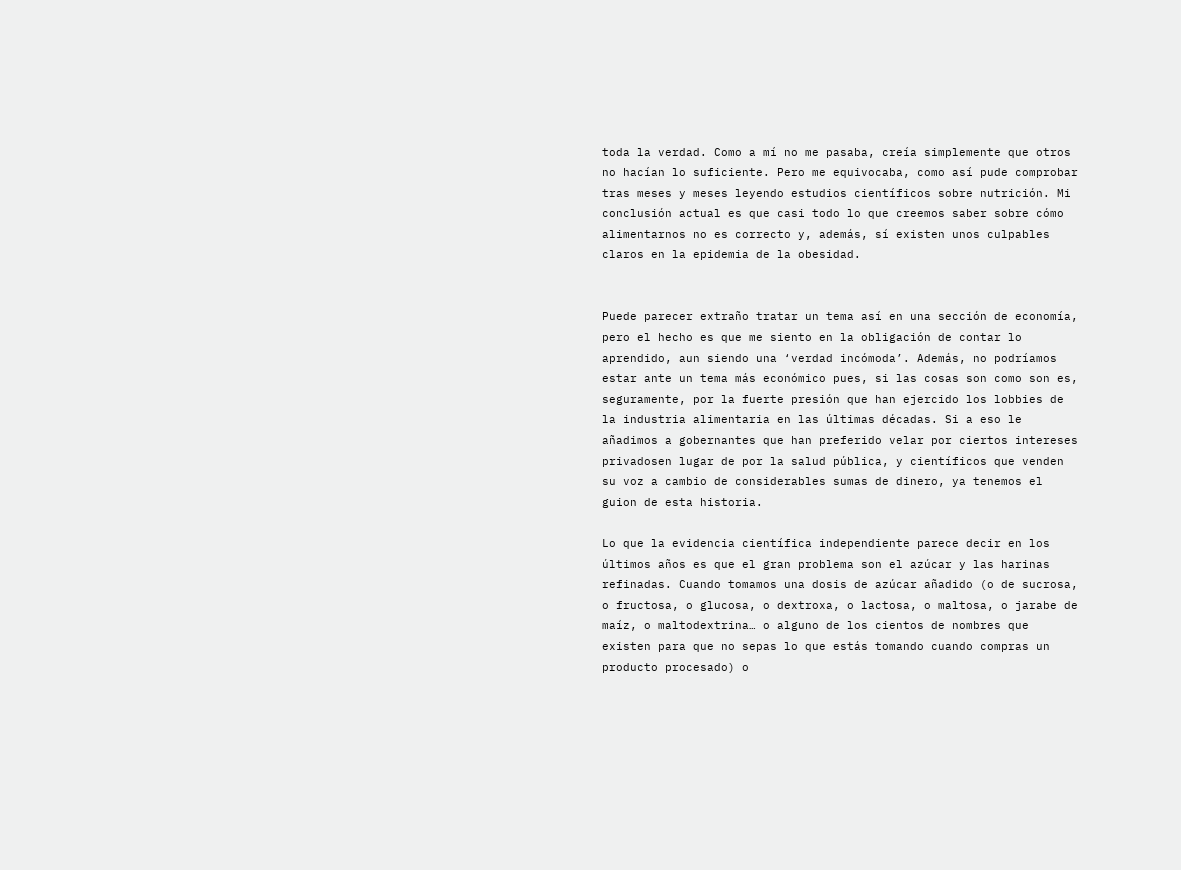toda la verdad. Como a mí no me pasaba, creía simplemente que otros no hacían lo suficiente. Pero me equivocaba, como así pude comprobar tras meses y meses leyendo estudios científicos sobre nutrición. Mi conclusión actual es que casi todo lo que creemos saber sobre cómo alimentarnos no es correcto y, además, sí existen unos culpables claros en la epidemia de la obesidad.


Puede parecer extraño tratar un tema así en una sección de economía, pero el hecho es que me siento en la obligación de contar lo aprendido, aun siendo una ‘verdad incómoda’. Además, no podríamos estar ante un tema más económico pues, si las cosas son como son es, seguramente, por la fuerte presión que han ejercido los lobbies de la industria alimentaria en las últimas décadas. Si a eso le añadimos a gobernantes que han preferido velar por ciertos intereses privadosen lugar de por la salud pública, y científicos que venden su voz a cambio de considerables sumas de dinero, ya tenemos el guion de esta historia.

Lo que la evidencia científica independiente parece decir en los últimos años es que el gran problema son el azúcar y las harinas refinadas. Cuando tomamos una dosis de azúcar añadido (o de sucrosa, o fructosa, o glucosa, o dextroxa, o lactosa, o maltosa, o jarabe de maíz, o maltodextrina… o alguno de los cientos de nombres que existen para que no sepas lo que estás tomando cuando compras un producto procesado) o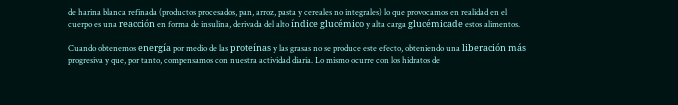de harina blanca refinada (productos procesados, pan, arroz, pasta y cereales no integrales) lo que provocamos en realidad en el cuerpo es una reacción en forma de insulina, derivada del alto índice glucémico y alta carga glucémicade estos alimentos.

Cuando obtenemos energía por medio de las proteínas y las grasas no se produce este efecto, obteniendo una liberación más progresiva y que, por tanto, compensamos con nuestra actividad diaria. Lo mismo ocurre con los hidratos de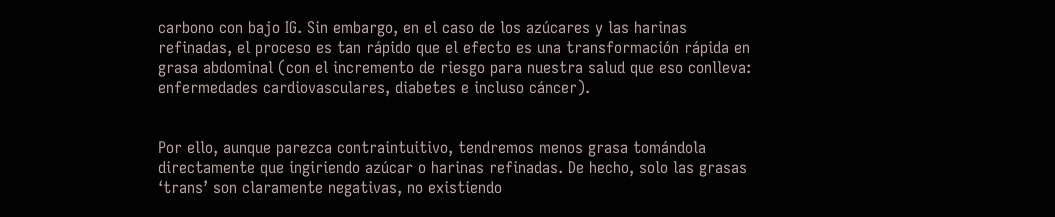carbono con bajo IG. Sin embargo, en el caso de los azúcares y las harinas refinadas, el proceso es tan rápido que el efecto es una transformación rápida en grasa abdominal (con el incremento de riesgo para nuestra salud que eso conlleva: enfermedades cardiovasculares, diabetes e incluso cáncer).


Por ello, aunque parezca contraintuitivo, tendremos menos grasa tomándola directamente que ingiriendo azúcar o harinas refinadas. De hecho, solo las grasas ‘trans’ son claramente negativas, no existiendo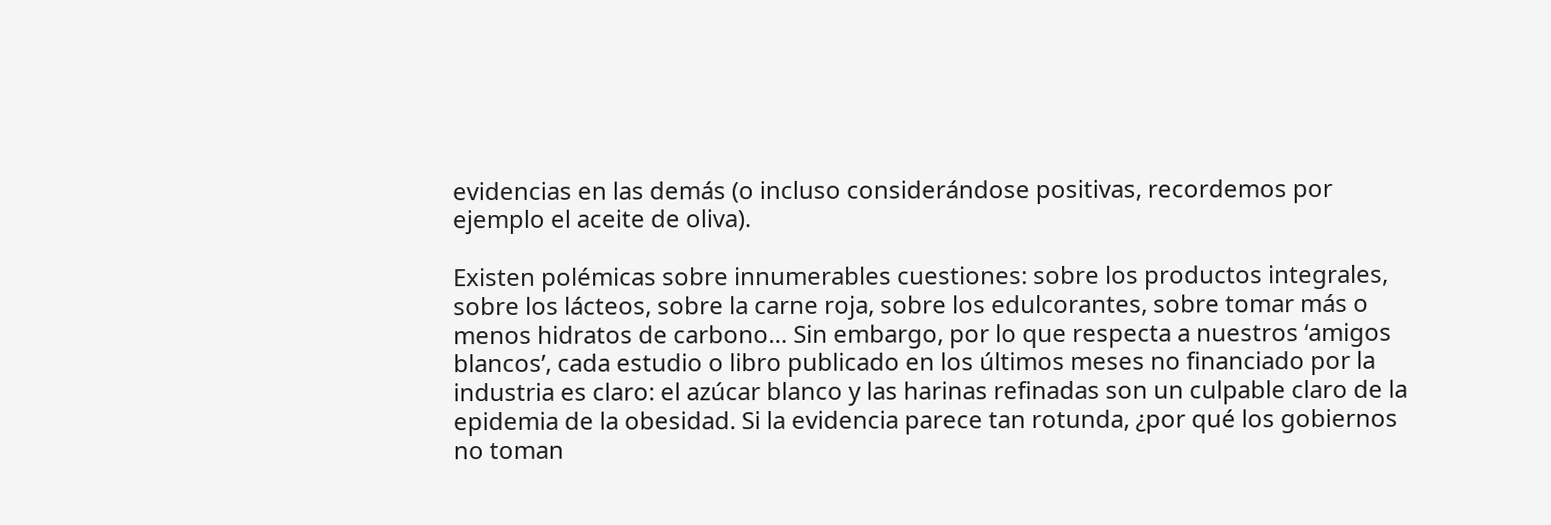evidencias en las demás (o incluso considerándose positivas, recordemos por ejemplo el aceite de oliva).

Existen polémicas sobre innumerables cuestiones: sobre los productos integrales, sobre los lácteos, sobre la carne roja, sobre los edulcorantes, sobre tomar más o menos hidratos de carbono… Sin embargo, por lo que respecta a nuestros ‘amigos blancos’, cada estudio o libro publicado en los últimos meses no financiado por la industria es claro: el azúcar blanco y las harinas refinadas son un culpable claro de la epidemia de la obesidad. Si la evidencia parece tan rotunda, ¿por qué los gobiernos no toman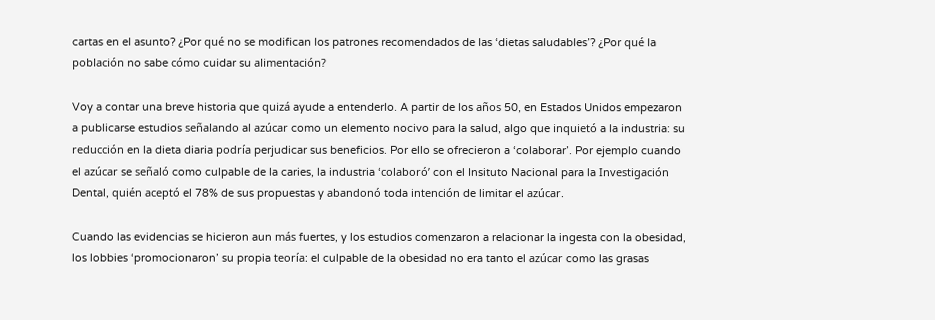cartas en el asunto? ¿Por qué no se modifican los patrones recomendados de las ‘dietas saludables’? ¿Por qué la población no sabe cómo cuidar su alimentación?

Voy a contar una breve historia que quizá ayude a entenderlo. A partir de los años 50, en Estados Unidos empezaron a publicarse estudios señalando al azúcar como un elemento nocivo para la salud, algo que inquietó a la industria: su reducción en la dieta diaria podría perjudicar sus beneficios. Por ello se ofrecieron a ‘colaborar’. Por ejemplo cuando el azúcar se señaló como culpable de la caries, la industria ‘colaboró’ con el Insituto Nacional para la Investigación Dental, quién aceptó el 78% de sus propuestas y abandonó toda intención de limitar el azúcar.

Cuando las evidencias se hicieron aun más fuertes, y los estudios comenzaron a relacionar la ingesta con la obesidad, los lobbies ‘promocionaron’ su propia teoría: el culpable de la obesidad no era tanto el azúcar como las grasas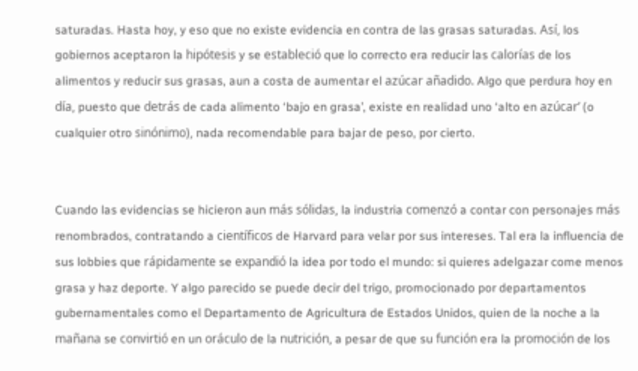saturadas. Hasta hoy, y eso que no existe evidencia en contra de las grasas saturadas. Así, los gobiernos aceptaron la hipótesis y se estableció que lo correcto era reducir las calorías de los alimentos y reducir sus grasas, aun a costa de aumentar el azúcar añadido. Algo que perdura hoy en día, puesto que detrás de cada alimento ‘bajo en grasa’, existe en realidad uno ‘alto en azúcar’ (o cualquier otro sinónimo), nada recomendable para bajar de peso, por cierto.


Cuando las evidencias se hicieron aun más sólidas, la industria comenzó a contar con personajes más renombrados, contratando a científicos de Harvard para velar por sus intereses. Tal era la influencia de sus lobbies que rápidamente se expandió la idea por todo el mundo: si quieres adelgazar come menos grasa y haz deporte. Y algo parecido se puede decir del trigo, promocionado por departamentos gubernamentales como el Departamento de Agricultura de Estados Unidos, quien de la noche a la mañana se convirtió en un oráculo de la nutrición, a pesar de que su función era la promoción de los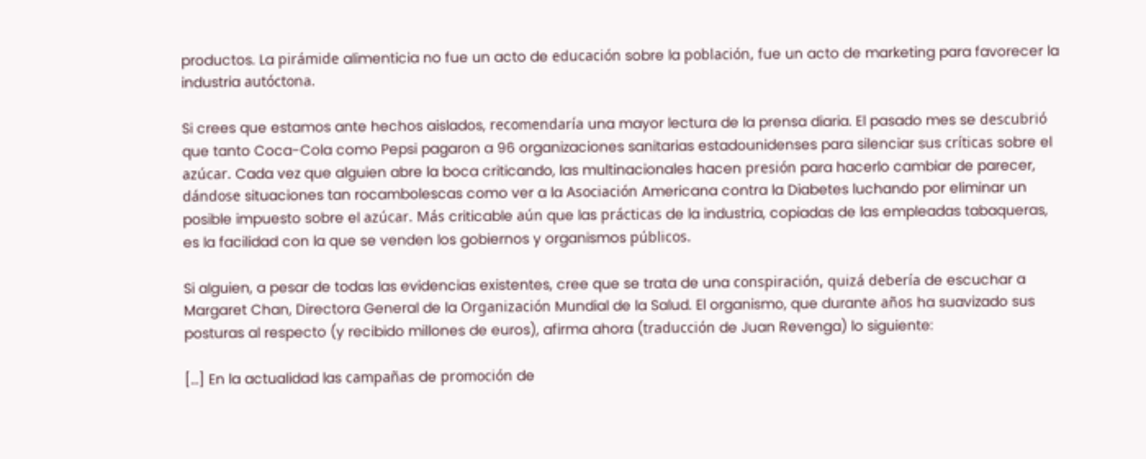productos. La pirámide alimenticia no fue un acto de educación sobre la población, fue un acto de marketing para favorecer la industria autóctona.

Si crees que estamos ante hechos aislados, recomendaría una mayor lectura de la prensa diaria. El pasado mes se descubrió que tanto Coca-Cola como Pepsi pagaron a 96 organizaciones sanitarias estadounidenses para silenciar sus críticas sobre el azúcar. Cada vez que alguien abre la boca criticando, las multinacionales hacen presión para hacerlo cambiar de parecer, dándose situaciones tan rocambolescas como ver a la Asociación Americana contra la Diabetes luchando por eliminar un posible impuesto sobre el azúcar. Más criticable aún que las prácticas de la industria, copiadas de las empleadas tabaqueras, es la facilidad con la que se venden los gobiernos y organismos públicos.

Si alguien, a pesar de todas las evidencias existentes, cree que se trata de una conspiración, quizá debería de escuchar a Margaret Chan, Directora General de la Organización Mundial de la Salud. El organismo, que durante años ha suavizado sus posturas al respecto (y recibido millones de euros), afirma ahora (traducción de Juan Revenga) lo siguiente:

[…] En la actualidad las campañas de promoción de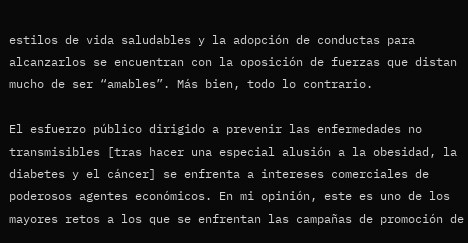estilos de vida saludables y la adopción de conductas para alcanzarlos se encuentran con la oposición de fuerzas que distan mucho de ser “amables”. Más bien, todo lo contrario.

El esfuerzo público dirigido a prevenir las enfermedades no transmisibles [tras hacer una especial alusión a la obesidad, la diabetes y el cáncer] se enfrenta a intereses comerciales de poderosos agentes económicos. En mi opinión, este es uno de los mayores retos a los que se enfrentan las campañas de promoción de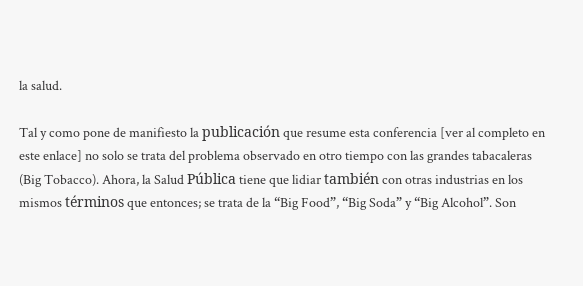la salud.

Tal y como pone de manifiesto la publicación que resume esta conferencia [ver al completo en este enlace] no solo se trata del problema observado en otro tiempo con las grandes tabacaleras (Big Tobacco). Ahora, la Salud Pública tiene que lidiar también con otras industrias en los mismos términos que entonces; se trata de la “Big Food”, “Big Soda” y “Big Alcohol”. Son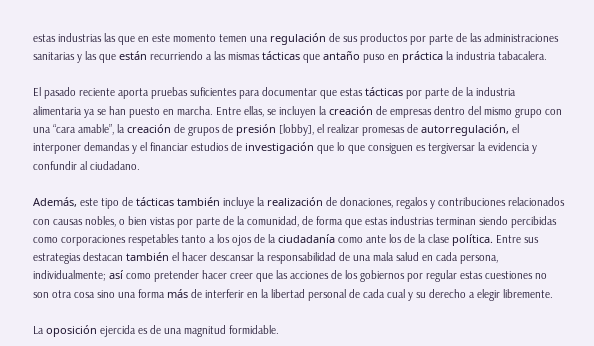estas industrias las que en este momento temen una regulación de sus productos por parte de las administraciones sanitarias y las que están recurriendo a las mismas tácticas que antaño puso en práctica la industria tabacalera.

El pasado reciente aporta pruebas suficientes para documentar que estas tácticas por parte de la industria alimentaria ya se han puesto en marcha. Entre ellas, se incluyen la creación de empresas dentro del mismo grupo con una “cara amable”, la creación de grupos de presión [lobby], el realizar promesas de autorregulación, el interponer demandas y el financiar estudios de investigación que lo que consiguen es tergiversar la evidencia y confundir al ciudadano.

Además, este tipo de tácticas también incluye la realización de donaciones, regalos y contribuciones relacionados con causas nobles, o bien vistas por parte de la comunidad, de forma que estas industrias terminan siendo percibidas como corporaciones respetables tanto a los ojos de la ciudadanía como ante los de la clase política. Entre sus estrategias destacan también el hacer descansar la responsabilidad de una mala salud en cada persona, individualmente; así como pretender hacer creer que las acciones de los gobiernos por regular estas cuestiones no son otra cosa sino una forma más de interferir en la libertad personal de cada cual y su derecho a elegir libremente.

La oposición ejercida es de una magnitud formidable.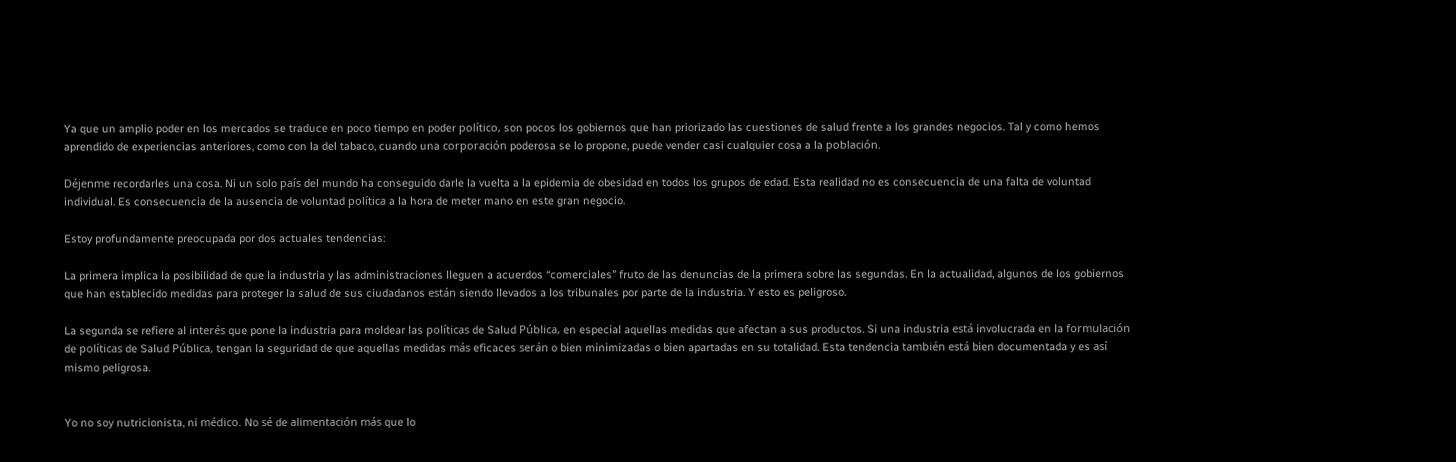Ya que un amplio poder en los mercados se traduce en poco tiempo en poder político, son pocos los gobiernos que han priorizado las cuestiones de salud frente a los grandes negocios. Tal y como hemos aprendido de experiencias anteriores, como con la del tabaco, cuando una corporación poderosa se lo propone, puede vender casi cualquier cosa a la población.

Déjenme recordarles una cosa. Ni un solo país del mundo ha conseguido darle la vuelta a la epidemia de obesidad en todos los grupos de edad. Esta realidad no es consecuencia de una falta de voluntad individual. Es consecuencia de la ausencia de voluntad política a la hora de meter mano en este gran negocio.

Estoy profundamente preocupada por dos actuales tendencias:

La primera implica la posibilidad de que la industria y las administraciones lleguen a acuerdos “comerciales” fruto de las denuncias de la primera sobre las segundas. En la actualidad, algunos de los gobiernos que han establecido medidas para proteger la salud de sus ciudadanos están siendo llevados a los tribunales por parte de la industria. Y esto es peligroso.

La segunda se refiere al interés que pone la industria para moldear las políticas de Salud Pública, en especial aquellas medidas que afectan a sus productos. Si una industria está involucrada en la formulación de políticas de Salud Pública, tengan la seguridad de que aquellas medidas más eficaces serán o bien minimizadas o bien apartadas en su totalidad. Esta tendencia también está bien documentada y es así mismo peligrosa.


Yo no soy nutricionista, ni médico. No sé de alimentación más que lo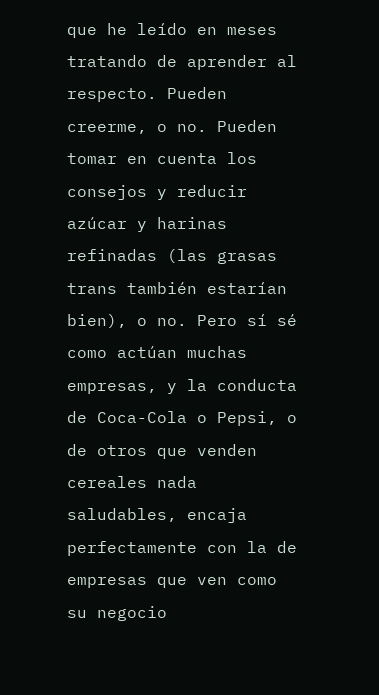que he leído en meses tratando de aprender al respecto. Pueden creerme, o no. Pueden tomar en cuenta los consejos y reducir azúcar y harinas refinadas (las grasas trans también estarían bien), o no. Pero sí sé como actúan muchas empresas, y la conducta de Coca-Cola o Pepsi, o de otros que venden cereales nada saludables, encaja perfectamente con la de empresas que ven como su negocio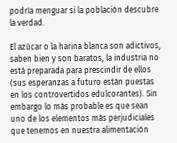podría menguar si la población descubre la verdad.

El azúcar o la harina blanca son adictivos, saben bien y son baratos, la industria no está preparada para prescindir de ellos (sus esperanzas a futuro están puestas en los controvertidos edulcorantes). Sin embargo lo más probable es que sean uno de los elementos más perjudiciales que tenemos en nuestra alimentación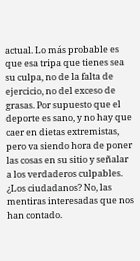actual. Lo más probable es que esa tripa que tienes sea su culpa, no de la falta de ejercicio, no del exceso de grasas. Por supuesto que el deporte es sano, y no hay que caer en dietas extremistas, pero va siendo hora de poner las cosas en su sitio y señalar a los verdaderos culpables. ¿Los ciudadanos? No, las mentiras interesadas que nos han contado.